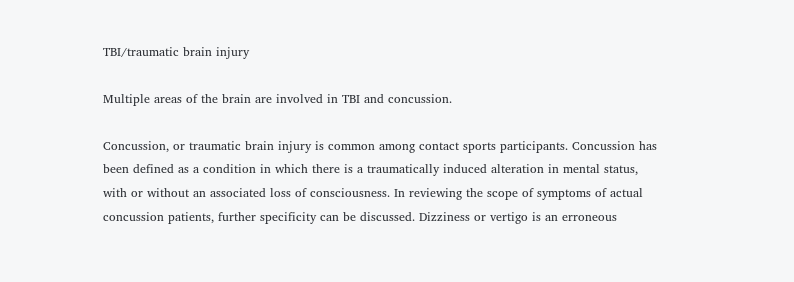TBI/traumatic brain injury

Multiple areas of the brain are involved in TBI and concussion.

Concussion, or traumatic brain injury is common among contact sports participants. Concussion has been defined as a condition in which there is a traumatically induced alteration in mental status, with or without an associated loss of consciousness. In reviewing the scope of symptoms of actual concussion patients, further specificity can be discussed. Dizziness or vertigo is an erroneous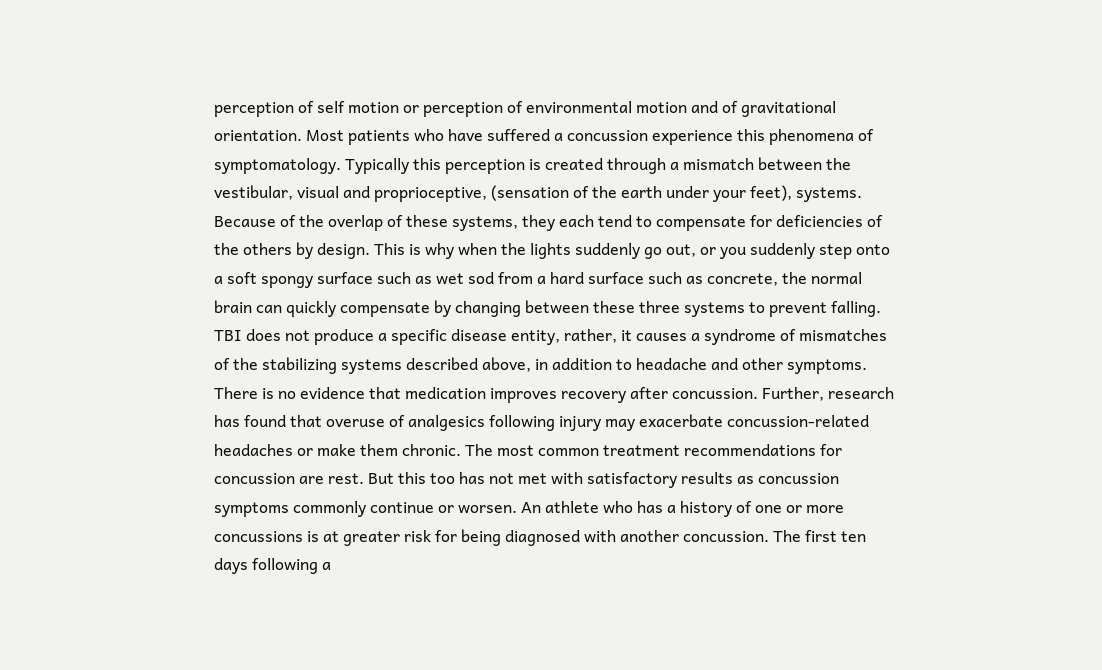perception of self motion or perception of environmental motion and of gravitational orientation. Most patients who have suffered a concussion experience this phenomena of symptomatology. Typically this perception is created through a mismatch between the vestibular, visual and proprioceptive, (sensation of the earth under your feet), systems. Because of the overlap of these systems, they each tend to compensate for deficiencies of the others by design. This is why when the lights suddenly go out, or you suddenly step onto a soft spongy surface such as wet sod from a hard surface such as concrete, the normal brain can quickly compensate by changing between these three systems to prevent falling. TBI does not produce a specific disease entity, rather, it causes a syndrome of mismatches of the stabilizing systems described above, in addition to headache and other symptoms. There is no evidence that medication improves recovery after concussion. Further, research has found that overuse of analgesics following injury may exacerbate concussion-related headaches or make them chronic. The most common treatment recommendations for concussion are rest. But this too has not met with satisfactory results as concussion symptoms commonly continue or worsen. An athlete who has a history of one or more concussions is at greater risk for being diagnosed with another concussion. The first ten days following a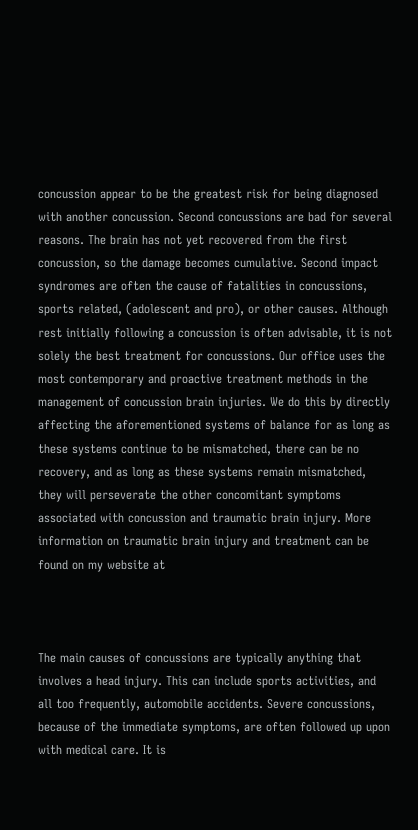concussion appear to be the greatest risk for being diagnosed with another concussion. Second concussions are bad for several reasons. The brain has not yet recovered from the first concussion, so the damage becomes cumulative. Second impact syndromes are often the cause of fatalities in concussions, sports related, (adolescent and pro), or other causes. Although rest initially following a concussion is often advisable, it is not solely the best treatment for concussions. Our office uses the most contemporary and proactive treatment methods in the management of concussion brain injuries. We do this by directly affecting the aforementioned systems of balance for as long as these systems continue to be mismatched, there can be no recovery, and as long as these systems remain mismatched, they will perseverate the other concomitant symptoms associated with concussion and traumatic brain injury. More information on traumatic brain injury and treatment can be found on my website at



The main causes of concussions are typically anything that involves a head injury. This can include sports activities, and all too frequently, automobile accidents. Severe concussions, because of the immediate symptoms, are often followed up upon with medical care. It is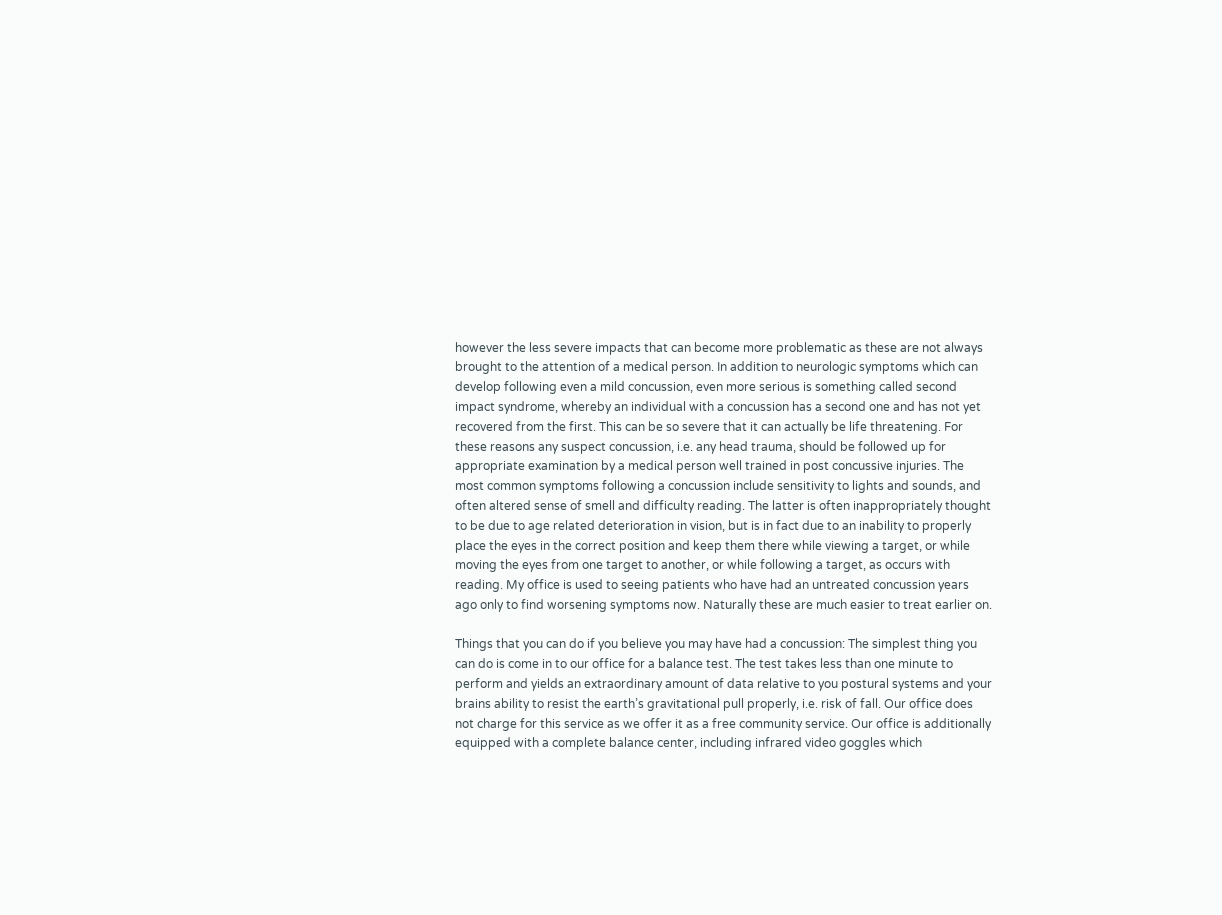however the less severe impacts that can become more problematic as these are not always brought to the attention of a medical person. In addition to neurologic symptoms which can develop following even a mild concussion, even more serious is something called second impact syndrome, whereby an individual with a concussion has a second one and has not yet recovered from the first. This can be so severe that it can actually be life threatening. For these reasons any suspect concussion, i.e. any head trauma, should be followed up for appropriate examination by a medical person well trained in post concussive injuries. The most common symptoms following a concussion include sensitivity to lights and sounds, and often altered sense of smell and difficulty reading. The latter is often inappropriately thought to be due to age related deterioration in vision, but is in fact due to an inability to properly place the eyes in the correct position and keep them there while viewing a target, or while moving the eyes from one target to another, or while following a target, as occurs with reading. My office is used to seeing patients who have had an untreated concussion years ago only to find worsening symptoms now. Naturally these are much easier to treat earlier on.

Things that you can do if you believe you may have had a concussion: The simplest thing you can do is come in to our office for a balance test. The test takes less than one minute to perform and yields an extraordinary amount of data relative to you postural systems and your brains ability to resist the earth’s gravitational pull properly, i.e. risk of fall. Our office does not charge for this service as we offer it as a free community service. Our office is additionally equipped with a complete balance center, including infrared video goggles which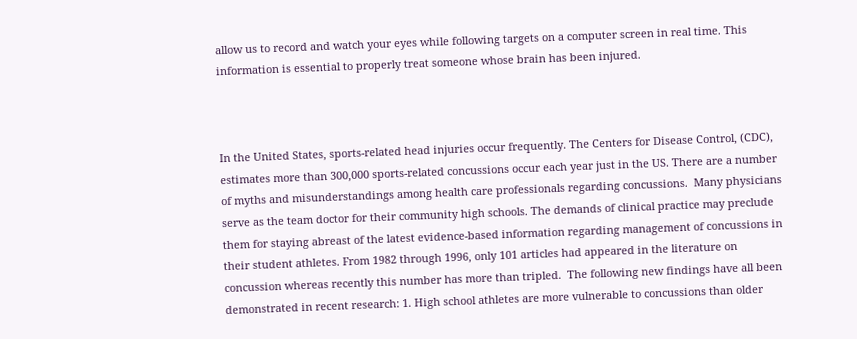allow us to record and watch your eyes while following targets on a computer screen in real time. This information is essential to properly treat someone whose brain has been injured.



In the United States, sports-related head injuries occur frequently. The Centers for Disease Control, (CDC), estimates more than 300,000 sports-related concussions occur each year just in the US. There are a number of myths and misunderstandings among health care professionals regarding concussions.  Many physicians serve as the team doctor for their community high schools. The demands of clinical practice may preclude them for staying abreast of the latest evidence-based information regarding management of concussions in their student athletes. From 1982 through 1996, only 101 articles had appeared in the literature on concussion whereas recently this number has more than tripled.  The following new findings have all been demonstrated in recent research: 1. High school athletes are more vulnerable to concussions than older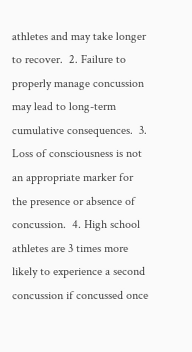athletes and may take longer to recover.  2. Failure to properly manage concussion may lead to long-term cumulative consequences.  3. Loss of consciousness is not an appropriate marker for the presence or absence of concussion.  4. High school athletes are 3 times more likely to experience a second concussion if concussed once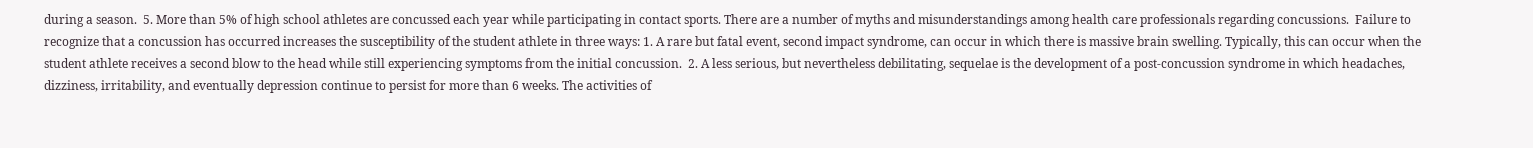during a season.  5. More than 5% of high school athletes are concussed each year while participating in contact sports. There are a number of myths and misunderstandings among health care professionals regarding concussions.  Failure to recognize that a concussion has occurred increases the susceptibility of the student athlete in three ways: 1. A rare but fatal event, second impact syndrome, can occur in which there is massive brain swelling. Typically, this can occur when the student athlete receives a second blow to the head while still experiencing symptoms from the initial concussion.  2. A less serious, but nevertheless debilitating, sequelae is the development of a post-concussion syndrome in which headaches, dizziness, irritability, and eventually depression continue to persist for more than 6 weeks. The activities of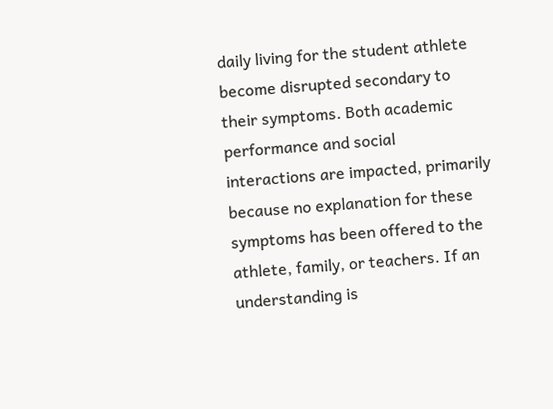daily living for the student athlete become disrupted secondary to their symptoms. Both academic performance and social interactions are impacted, primarily because no explanation for these symptoms has been offered to the athlete, family, or teachers. If an understanding is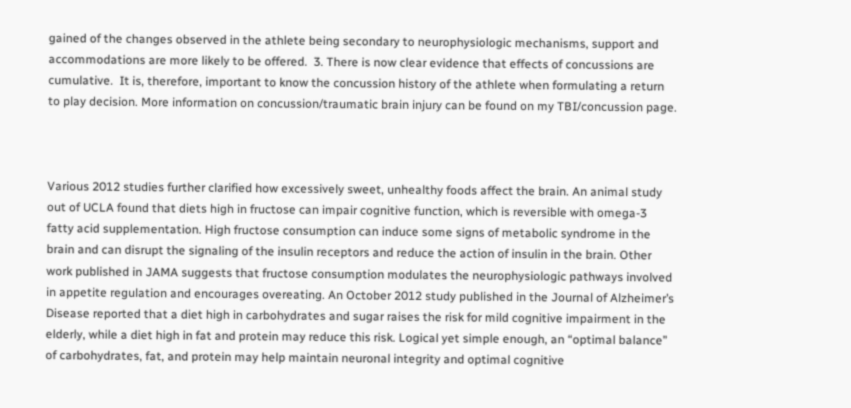gained of the changes observed in the athlete being secondary to neurophysiologic mechanisms, support and accommodations are more likely to be offered.  3. There is now clear evidence that effects of concussions are cumulative.  It is, therefore, important to know the concussion history of the athlete when formulating a return to play decision. More information on concussion/traumatic brain injury can be found on my TBI/concussion page.



Various 2012 studies further clarified how excessively sweet, unhealthy foods affect the brain. An animal study out of UCLA found that diets high in fructose can impair cognitive function, which is reversible with omega-3 fatty acid supplementation. High fructose consumption can induce some signs of metabolic syndrome in the brain and can disrupt the signaling of the insulin receptors and reduce the action of insulin in the brain. Other work published in JAMA suggests that fructose consumption modulates the neurophysiologic pathways involved in appetite regulation and encourages overeating. An October 2012 study published in the Journal of Alzheimer’s Disease reported that a diet high in carbohydrates and sugar raises the risk for mild cognitive impairment in the elderly, while a diet high in fat and protein may reduce this risk. Logical yet simple enough, an “optimal balance” of carbohydrates, fat, and protein may help maintain neuronal integrity and optimal cognitive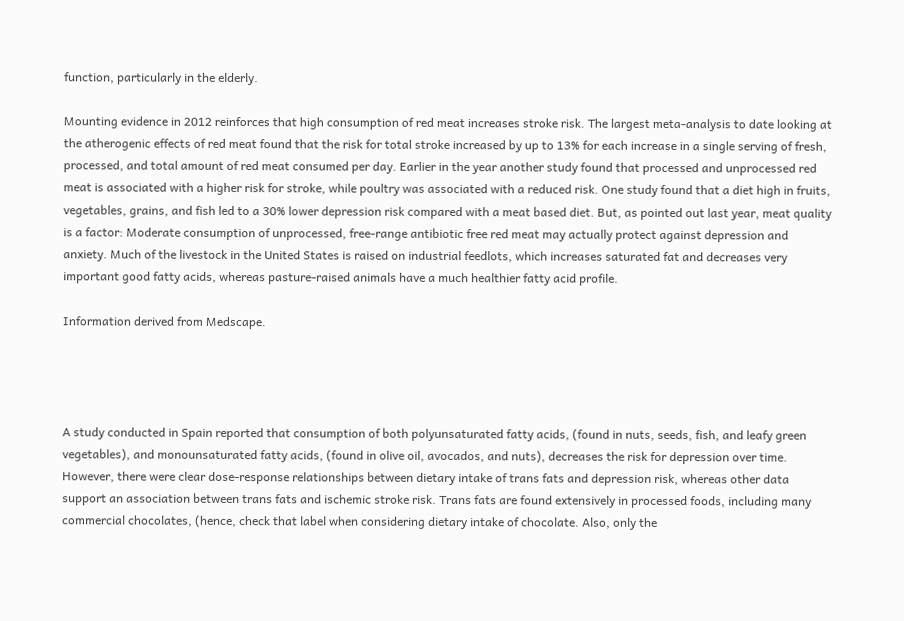function, particularly in the elderly.

Mounting evidence in 2012 reinforces that high consumption of red meat increases stroke risk. The largest meta-analysis to date looking at the atherogenic effects of red meat found that the risk for total stroke increased by up to 13% for each increase in a single serving of fresh, processed, and total amount of red meat consumed per day. Earlier in the year another study found that processed and unprocessed red meat is associated with a higher risk for stroke, while poultry was associated with a reduced risk. One study found that a diet high in fruits, vegetables, grains, and fish led to a 30% lower depression risk compared with a meat based diet. But, as pointed out last year, meat quality is a factor: Moderate consumption of unprocessed, free-range antibiotic free red meat may actually protect against depression and anxiety. Much of the livestock in the United States is raised on industrial feedlots, which increases saturated fat and decreases very important good fatty acids, whereas pasture-raised animals have a much healthier fatty acid profile.

Information derived from Medscape.




A study conducted in Spain reported that consumption of both polyunsaturated fatty acids, (found in nuts, seeds, fish, and leafy green vegetables), and monounsaturated fatty acids, (found in olive oil, avocados, and nuts), decreases the risk for depression over time. However, there were clear dose-response relationships between dietary intake of trans fats and depression risk, whereas other data support an association between trans fats and ischemic stroke risk. Trans fats are found extensively in processed foods, including many commercial chocolates, (hence, check that label when considering dietary intake of chocolate. Also, only the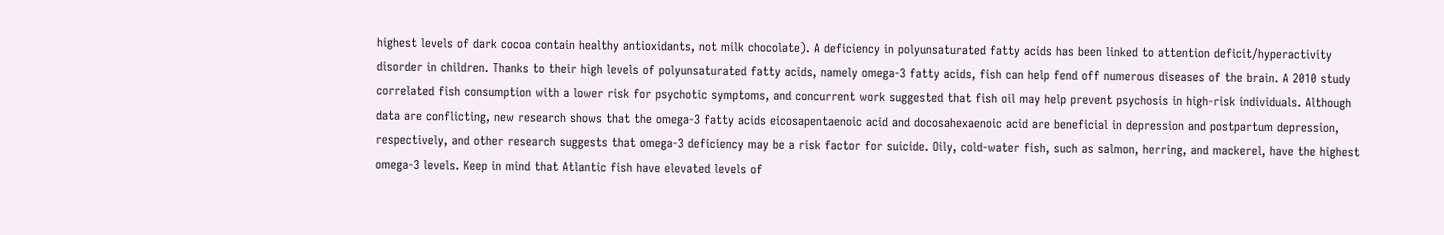highest levels of dark cocoa contain healthy antioxidants, not milk chocolate). A deficiency in polyunsaturated fatty acids has been linked to attention deficit/hyperactivity disorder in children. Thanks to their high levels of polyunsaturated fatty acids, namely omega-3 fatty acids, fish can help fend off numerous diseases of the brain. A 2010 study correlated fish consumption with a lower risk for psychotic symptoms, and concurrent work suggested that fish oil may help prevent psychosis in high-risk individuals. Although data are conflicting, new research shows that the omega-3 fatty acids eicosapentaenoic acid and docosahexaenoic acid are beneficial in depression and postpartum depression, respectively, and other research suggests that omega-3 deficiency may be a risk factor for suicide. Oily, cold-water fish, such as salmon, herring, and mackerel, have the highest omega-3 levels. Keep in mind that Atlantic fish have elevated levels of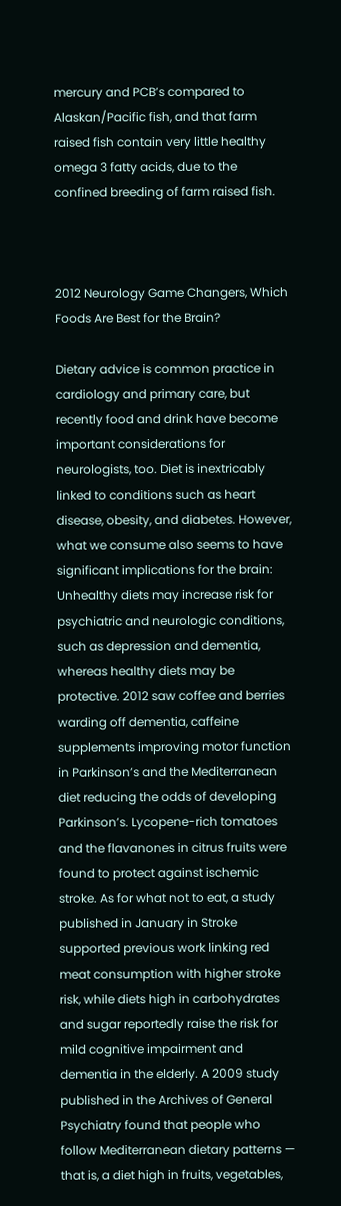mercury and PCB’s compared to Alaskan/Pacific fish, and that farm raised fish contain very little healthy omega 3 fatty acids, due to the confined breeding of farm raised fish.



2012 Neurology Game Changers, Which Foods Are Best for the Brain?

Dietary advice is common practice in cardiology and primary care, but recently food and drink have become important considerations for neurologists, too. Diet is inextricably linked to conditions such as heart disease, obesity, and diabetes. However, what we consume also seems to have significant implications for the brain: Unhealthy diets may increase risk for psychiatric and neurologic conditions, such as depression and dementia, whereas healthy diets may be protective. 2012 saw coffee and berries warding off dementia, caffeine supplements improving motor function in Parkinson’s and the Mediterranean diet reducing the odds of developing Parkinson’s. Lycopene-rich tomatoes and the flavanones in citrus fruits were found to protect against ischemic stroke. As for what not to eat, a study published in January in Stroke supported previous work linking red meat consumption with higher stroke risk, while diets high in carbohydrates and sugar reportedly raise the risk for mild cognitive impairment and dementia in the elderly. A 2009 study published in the Archives of General Psychiatry found that people who follow Mediterranean dietary patterns — that is, a diet high in fruits, vegetables,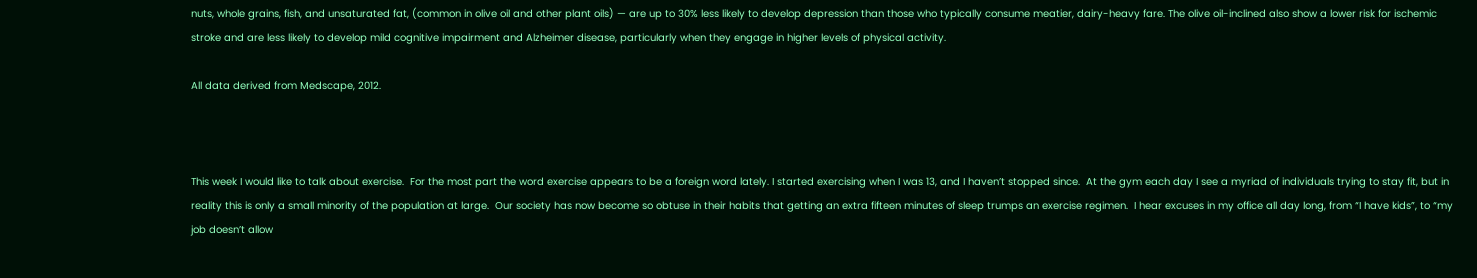nuts, whole grains, fish, and unsaturated fat, (common in olive oil and other plant oils) — are up to 30% less likely to develop depression than those who typically consume meatier, dairy-heavy fare. The olive oil-inclined also show a lower risk for ischemic stroke and are less likely to develop mild cognitive impairment and Alzheimer disease, particularly when they engage in higher levels of physical activity.

All data derived from Medscape, 2012.



This week I would like to talk about exercise.  For the most part the word exercise appears to be a foreign word lately. I started exercising when I was 13, and I haven’t stopped since.  At the gym each day I see a myriad of individuals trying to stay fit, but in reality this is only a small minority of the population at large.  Our society has now become so obtuse in their habits that getting an extra fifteen minutes of sleep trumps an exercise regimen.  I hear excuses in my office all day long, from “I have kids”, to “my job doesn’t allow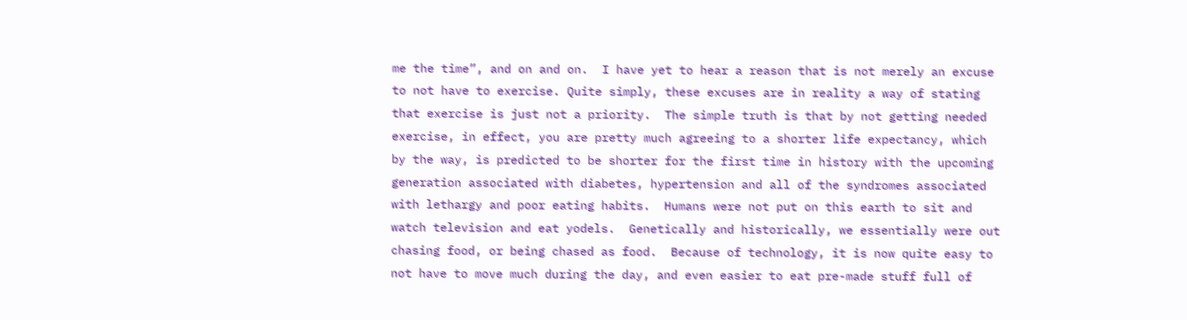me the time”, and on and on.  I have yet to hear a reason that is not merely an excuse to not have to exercise. Quite simply, these excuses are in reality a way of stating that exercise is just not a priority.  The simple truth is that by not getting needed exercise, in effect, you are pretty much agreeing to a shorter life expectancy, which by the way, is predicted to be shorter for the first time in history with the upcoming generation associated with diabetes, hypertension and all of the syndromes associated with lethargy and poor eating habits.  Humans were not put on this earth to sit and watch television and eat yodels.  Genetically and historically, we essentially were out chasing food, or being chased as food.  Because of technology, it is now quite easy to not have to move much during the day, and even easier to eat pre-made stuff full of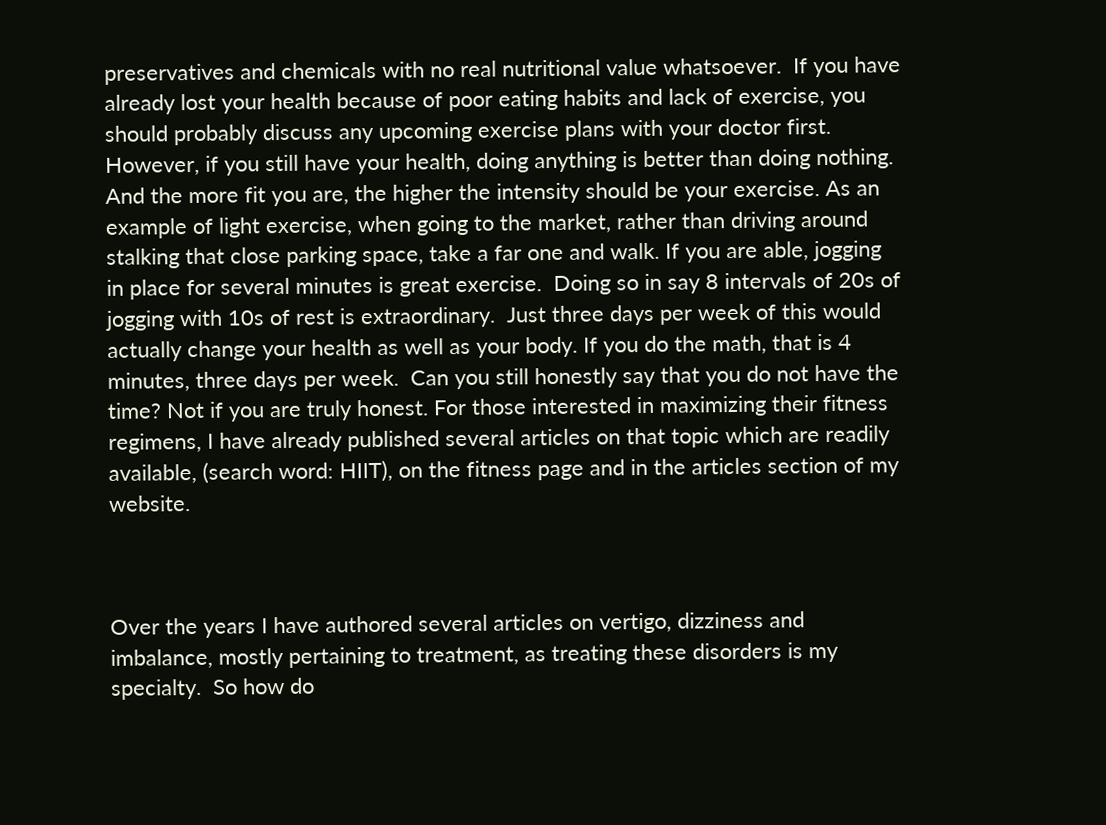preservatives and chemicals with no real nutritional value whatsoever.  If you have already lost your health because of poor eating habits and lack of exercise, you should probably discuss any upcoming exercise plans with your doctor first.  However, if you still have your health, doing anything is better than doing nothing. And the more fit you are, the higher the intensity should be your exercise. As an example of light exercise, when going to the market, rather than driving around stalking that close parking space, take a far one and walk. If you are able, jogging in place for several minutes is great exercise.  Doing so in say 8 intervals of 20s of jogging with 10s of rest is extraordinary.  Just three days per week of this would actually change your health as well as your body. If you do the math, that is 4 minutes, three days per week.  Can you still honestly say that you do not have the time? Not if you are truly honest. For those interested in maximizing their fitness regimens, I have already published several articles on that topic which are readily available, (search word: HIIT), on the fitness page and in the articles section of my website.



Over the years I have authored several articles on vertigo, dizziness and imbalance, mostly pertaining to treatment, as treating these disorders is my specialty.  So how do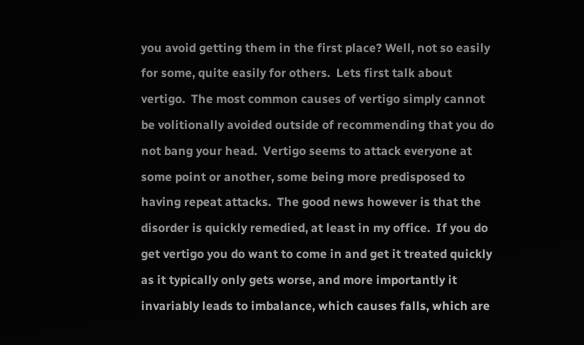you avoid getting them in the first place? Well, not so easily for some, quite easily for others.  Lets first talk about vertigo.  The most common causes of vertigo simply cannot be volitionally avoided outside of recommending that you do not bang your head.  Vertigo seems to attack everyone at some point or another, some being more predisposed to having repeat attacks.  The good news however is that the disorder is quickly remedied, at least in my office.  If you do get vertigo you do want to come in and get it treated quickly as it typically only gets worse, and more importantly it invariably leads to imbalance, which causes falls, which are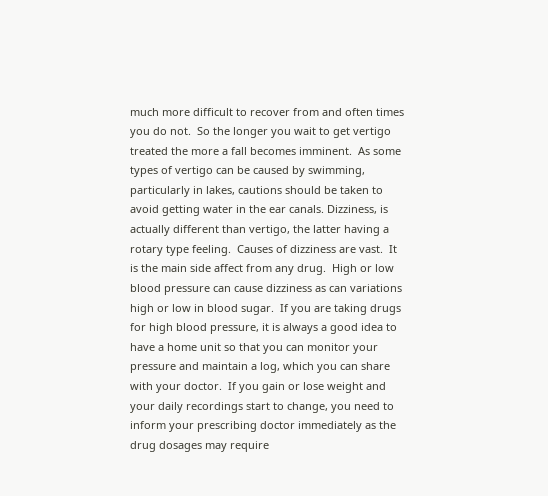much more difficult to recover from and often times you do not.  So the longer you wait to get vertigo treated the more a fall becomes imminent.  As some types of vertigo can be caused by swimming, particularly in lakes, cautions should be taken to avoid getting water in the ear canals. Dizziness, is actually different than vertigo, the latter having a rotary type feeling.  Causes of dizziness are vast.  It is the main side affect from any drug.  High or low blood pressure can cause dizziness as can variations high or low in blood sugar.  If you are taking drugs for high blood pressure, it is always a good idea to have a home unit so that you can monitor your pressure and maintain a log, which you can share with your doctor.  If you gain or lose weight and your daily recordings start to change, you need to inform your prescribing doctor immediately as the drug dosages may require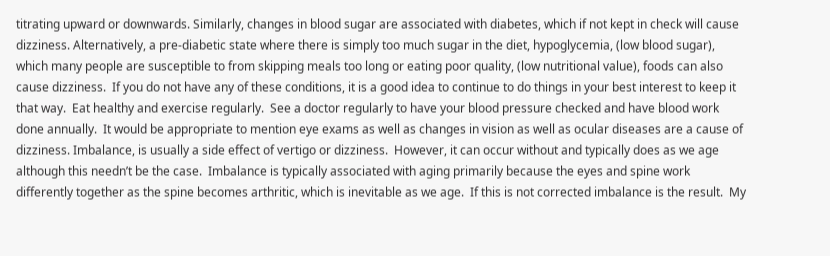titrating upward or downwards. Similarly, changes in blood sugar are associated with diabetes, which if not kept in check will cause dizziness. Alternatively, a pre-diabetic state where there is simply too much sugar in the diet, hypoglycemia, (low blood sugar), which many people are susceptible to from skipping meals too long or eating poor quality, (low nutritional value), foods can also cause dizziness.  If you do not have any of these conditions, it is a good idea to continue to do things in your best interest to keep it that way.  Eat healthy and exercise regularly.  See a doctor regularly to have your blood pressure checked and have blood work done annually.  It would be appropriate to mention eye exams as well as changes in vision as well as ocular diseases are a cause of dizziness. Imbalance, is usually a side effect of vertigo or dizziness.  However, it can occur without and typically does as we age although this needn’t be the case.  Imbalance is typically associated with aging primarily because the eyes and spine work differently together as the spine becomes arthritic, which is inevitable as we age.  If this is not corrected imbalance is the result.  My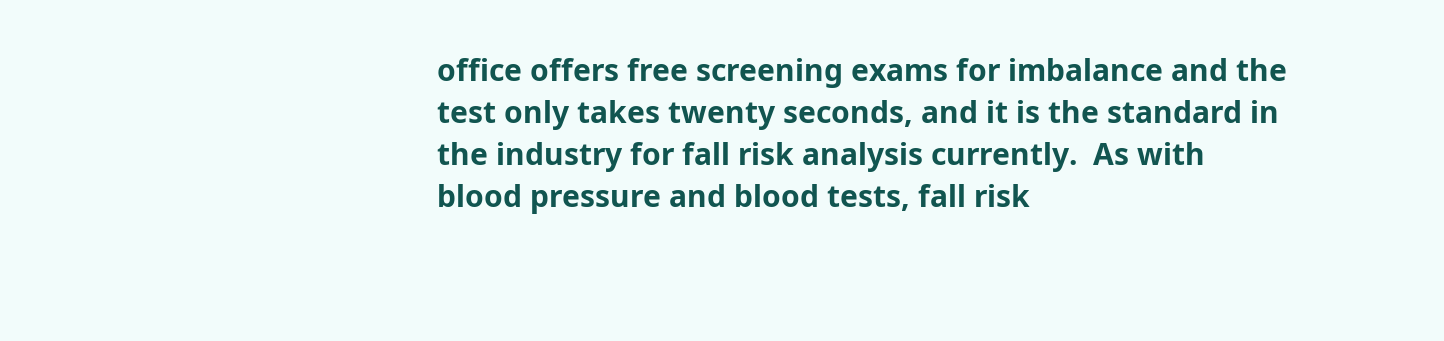office offers free screening exams for imbalance and the test only takes twenty seconds, and it is the standard in the industry for fall risk analysis currently.  As with blood pressure and blood tests, fall risk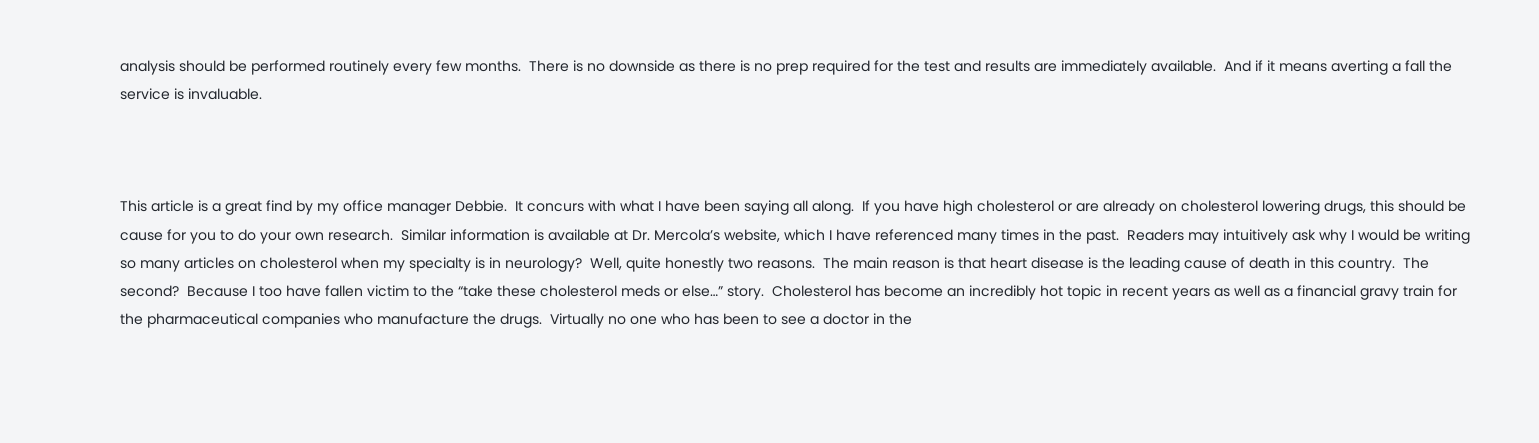analysis should be performed routinely every few months.  There is no downside as there is no prep required for the test and results are immediately available.  And if it means averting a fall the service is invaluable.



This article is a great find by my office manager Debbie.  It concurs with what I have been saying all along.  If you have high cholesterol or are already on cholesterol lowering drugs, this should be cause for you to do your own research.  Similar information is available at Dr. Mercola’s website, which I have referenced many times in the past.  Readers may intuitively ask why I would be writing so many articles on cholesterol when my specialty is in neurology?  Well, quite honestly two reasons.  The main reason is that heart disease is the leading cause of death in this country.  The second?  Because I too have fallen victim to the “take these cholesterol meds or else…” story.  Cholesterol has become an incredibly hot topic in recent years as well as a financial gravy train for the pharmaceutical companies who manufacture the drugs.  Virtually no one who has been to see a doctor in the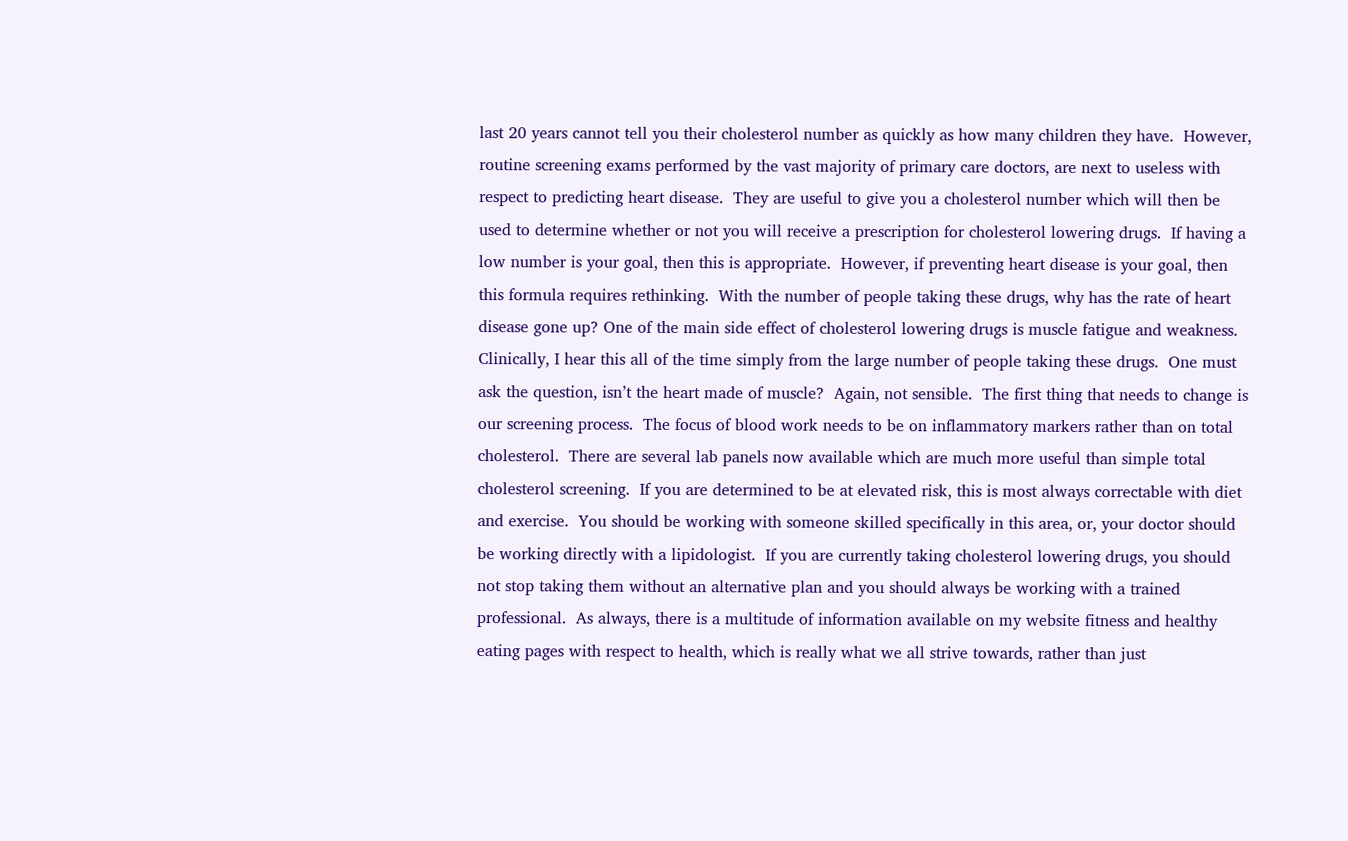last 20 years cannot tell you their cholesterol number as quickly as how many children they have.  However, routine screening exams performed by the vast majority of primary care doctors, are next to useless with respect to predicting heart disease.  They are useful to give you a cholesterol number which will then be used to determine whether or not you will receive a prescription for cholesterol lowering drugs.  If having a low number is your goal, then this is appropriate.  However, if preventing heart disease is your goal, then this formula requires rethinking.  With the number of people taking these drugs, why has the rate of heart disease gone up? One of the main side effect of cholesterol lowering drugs is muscle fatigue and weakness.  Clinically, I hear this all of the time simply from the large number of people taking these drugs.  One must ask the question, isn’t the heart made of muscle?  Again, not sensible.  The first thing that needs to change is our screening process.  The focus of blood work needs to be on inflammatory markers rather than on total cholesterol.  There are several lab panels now available which are much more useful than simple total cholesterol screening.  If you are determined to be at elevated risk, this is most always correctable with diet and exercise.  You should be working with someone skilled specifically in this area, or, your doctor should be working directly with a lipidologist.  If you are currently taking cholesterol lowering drugs, you should not stop taking them without an alternative plan and you should always be working with a trained professional.  As always, there is a multitude of information available on my website fitness and healthy eating pages with respect to health, which is really what we all strive towards, rather than just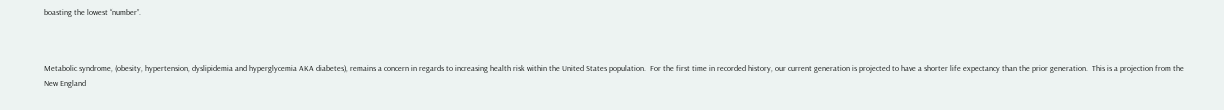boasting the lowest “number”.



Metabolic syndrome, (obesity, hypertension, dyslipidemia and hyperglycemia AKA diabetes), remains a concern in regards to increasing health risk within the United States population.  For the first time in recorded history, our current generation is projected to have a shorter life expectancy than the prior generation.  This is a projection from the New England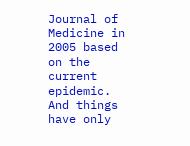Journal of Medicine in 2005 based on the current epidemic.  And things have only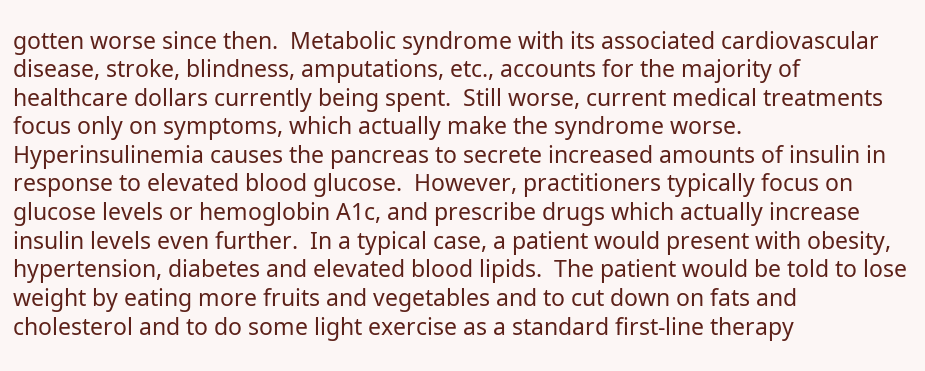gotten worse since then.  Metabolic syndrome with its associated cardiovascular disease, stroke, blindness, amputations, etc., accounts for the majority of healthcare dollars currently being spent.  Still worse, current medical treatments focus only on symptoms, which actually make the syndrome worse.  Hyperinsulinemia causes the pancreas to secrete increased amounts of insulin in response to elevated blood glucose.  However, practitioners typically focus on glucose levels or hemoglobin A1c, and prescribe drugs which actually increase insulin levels even further.  In a typical case, a patient would present with obesity, hypertension, diabetes and elevated blood lipids.  The patient would be told to lose weight by eating more fruits and vegetables and to cut down on fats and cholesterol and to do some light exercise as a standard first-line therapy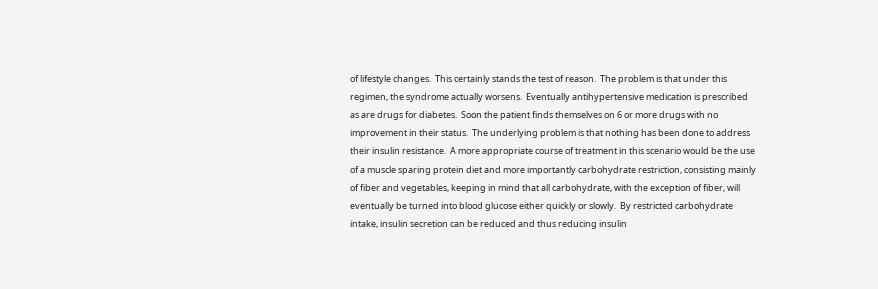of lifestyle changes.  This certainly stands the test of reason.  The problem is that under this regimen, the syndrome actually worsens.  Eventually antihypertensive medication is prescribed as are drugs for diabetes.  Soon the patient finds themselves on 6 or more drugs with no improvement in their status.  The underlying problem is that nothing has been done to address their insulin resistance.  A more appropriate course of treatment in this scenario would be the use of a muscle sparing protein diet and more importantly carbohydrate restriction, consisting mainly of fiber and vegetables, keeping in mind that all carbohydrate, with the exception of fiber, will eventually be turned into blood glucose either quickly or slowly.  By restricted carbohydrate intake, insulin secretion can be reduced and thus reducing insulin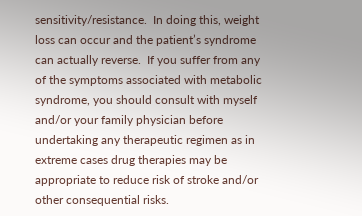sensitivity/resistance.  In doing this, weight loss can occur and the patient’s syndrome can actually reverse.  If you suffer from any of the symptoms associated with metabolic syndrome, you should consult with myself and/or your family physician before undertaking any therapeutic regimen as in extreme cases drug therapies may be appropriate to reduce risk of stroke and/or other consequential risks.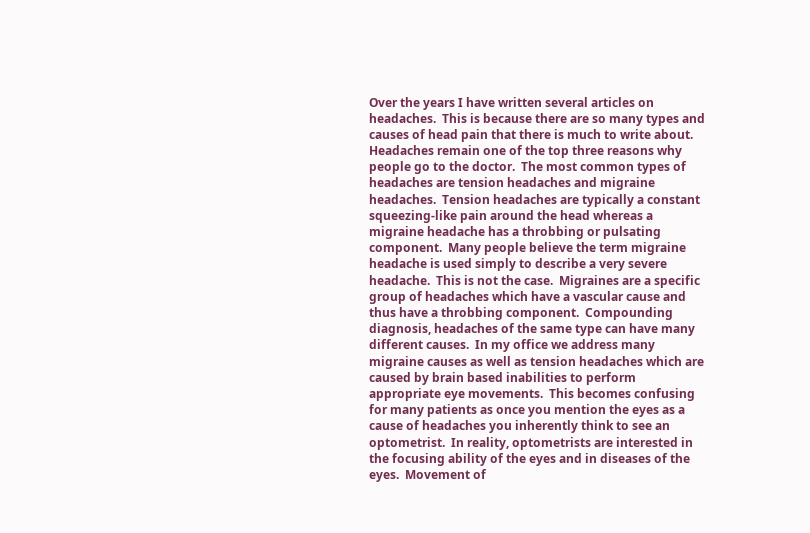Over the years I have written several articles on headaches.  This is because there are so many types and causes of head pain that there is much to write about.  Headaches remain one of the top three reasons why people go to the doctor.  The most common types of headaches are tension headaches and migraine headaches.  Tension headaches are typically a constant squeezing-like pain around the head whereas a migraine headache has a throbbing or pulsating component.  Many people believe the term migraine headache is used simply to describe a very severe headache.  This is not the case.  Migraines are a specific group of headaches which have a vascular cause and thus have a throbbing component.  Compounding diagnosis, headaches of the same type can have many different causes.  In my office we address many migraine causes as well as tension headaches which are caused by brain based inabilities to perform appropriate eye movements.  This becomes confusing for many patients as once you mention the eyes as a cause of headaches you inherently think to see an optometrist.  In reality, optometrists are interested in the focusing ability of the eyes and in diseases of the eyes.  Movement of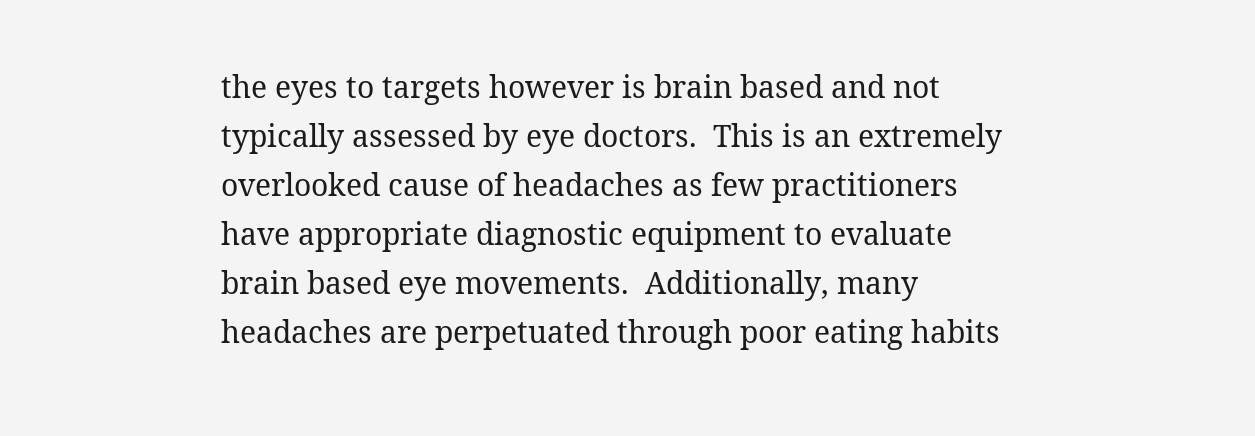the eyes to targets however is brain based and not typically assessed by eye doctors.  This is an extremely overlooked cause of headaches as few practitioners have appropriate diagnostic equipment to evaluate brain based eye movements.  Additionally, many headaches are perpetuated through poor eating habits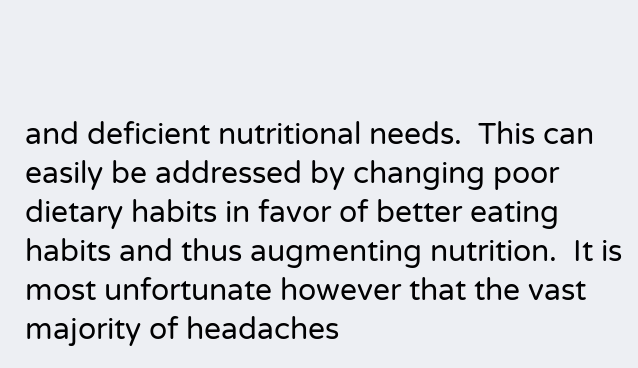and deficient nutritional needs.  This can easily be addressed by changing poor dietary habits in favor of better eating habits and thus augmenting nutrition.  It is most unfortunate however that the vast majority of headaches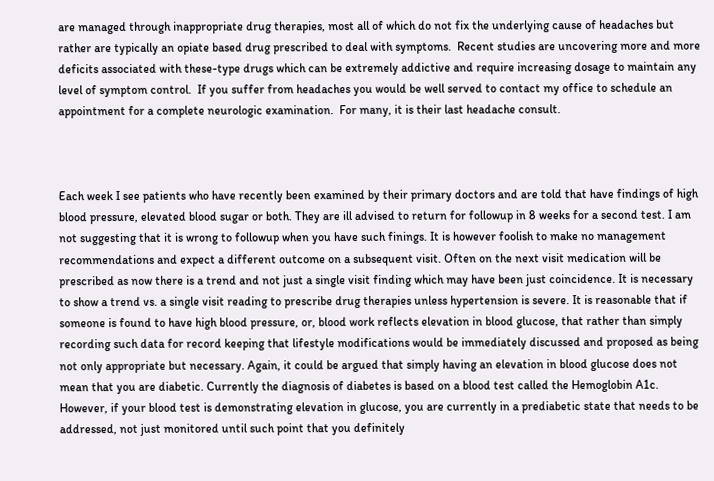are managed through inappropriate drug therapies, most all of which do not fix the underlying cause of headaches but rather are typically an opiate based drug prescribed to deal with symptoms.  Recent studies are uncovering more and more deficits associated with these-type drugs which can be extremely addictive and require increasing dosage to maintain any level of symptom control.  If you suffer from headaches you would be well served to contact my office to schedule an appointment for a complete neurologic examination.  For many, it is their last headache consult.



Each week I see patients who have recently been examined by their primary doctors and are told that have findings of high blood pressure, elevated blood sugar or both. They are ill advised to return for followup in 8 weeks for a second test. I am not suggesting that it is wrong to followup when you have such finings. It is however foolish to make no management recommendations and expect a different outcome on a subsequent visit. Often on the next visit medication will be prescribed as now there is a trend and not just a single visit finding which may have been just coincidence. It is necessary to show a trend vs. a single visit reading to prescribe drug therapies unless hypertension is severe. It is reasonable that if someone is found to have high blood pressure, or, blood work reflects elevation in blood glucose, that rather than simply recording such data for record keeping that lifestyle modifications would be immediately discussed and proposed as being not only appropriate but necessary. Again, it could be argued that simply having an elevation in blood glucose does not mean that you are diabetic. Currently the diagnosis of diabetes is based on a blood test called the Hemoglobin A1c. However, if your blood test is demonstrating elevation in glucose, you are currently in a prediabetic state that needs to be addressed, not just monitored until such point that you definitely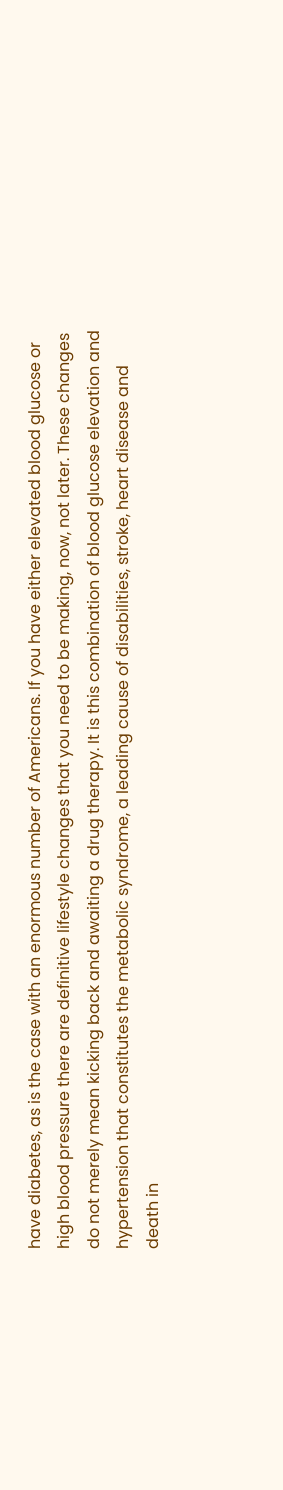have diabetes, as is the case with an enormous number of Americans. If you have either elevated blood glucose or high blood pressure there are definitive lifestyle changes that you need to be making, now, not later. These changes do not merely mean kicking back and awaiting a drug therapy. It is this combination of blood glucose elevation and hypertension that constitutes the metabolic syndrome, a leading cause of disabilities, stroke, heart disease and death in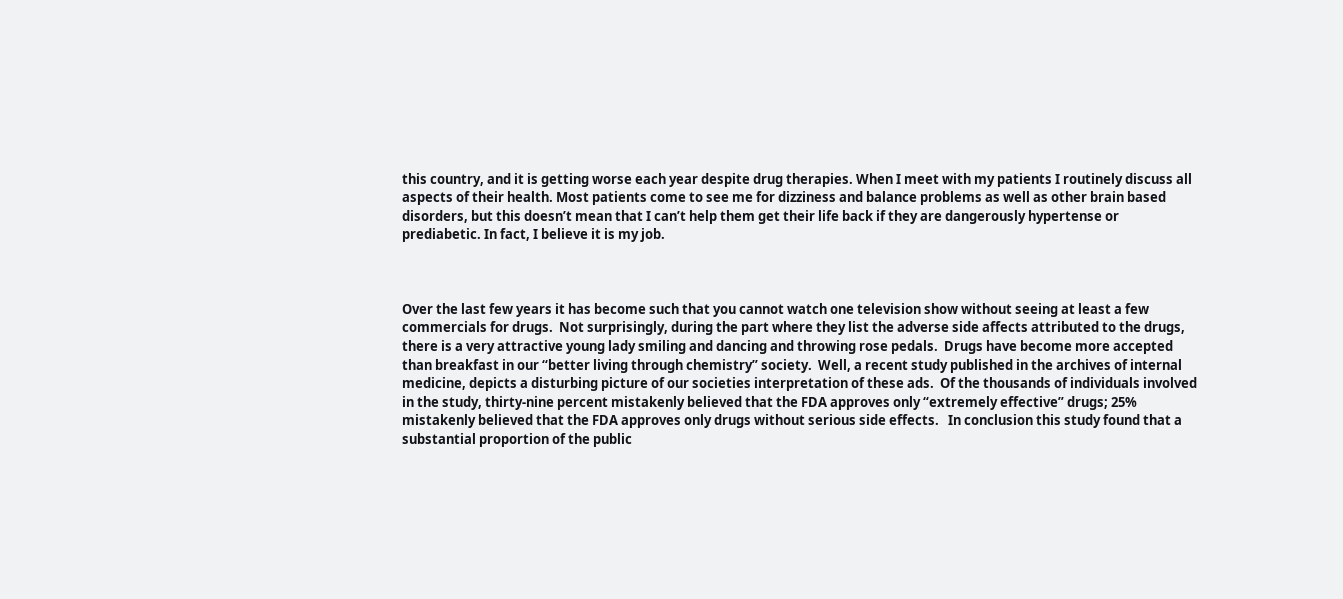this country, and it is getting worse each year despite drug therapies. When I meet with my patients I routinely discuss all aspects of their health. Most patients come to see me for dizziness and balance problems as well as other brain based disorders, but this doesn’t mean that I can’t help them get their life back if they are dangerously hypertense or prediabetic. In fact, I believe it is my job.



Over the last few years it has become such that you cannot watch one television show without seeing at least a few commercials for drugs.  Not surprisingly, during the part where they list the adverse side affects attributed to the drugs, there is a very attractive young lady smiling and dancing and throwing rose pedals.  Drugs have become more accepted than breakfast in our “better living through chemistry” society.  Well, a recent study published in the archives of internal medicine, depicts a disturbing picture of our societies interpretation of these ads.  Of the thousands of individuals involved in the study, thirty-nine percent mistakenly believed that the FDA approves only “extremely effective” drugs; 25% mistakenly believed that the FDA approves only drugs without serious side effects.   In conclusion this study found that a substantial proportion of the public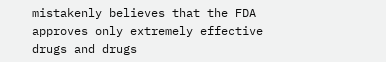mistakenly believes that the FDA approves only extremely effective drugs and drugs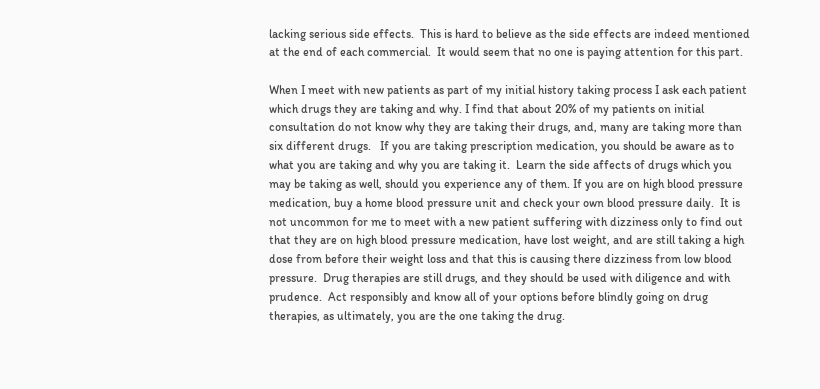lacking serious side effects.  This is hard to believe as the side effects are indeed mentioned at the end of each commercial.  It would seem that no one is paying attention for this part.

When I meet with new patients as part of my initial history taking process I ask each patient which drugs they are taking and why. I find that about 20% of my patients on initial consultation do not know why they are taking their drugs, and, many are taking more than six different drugs.   If you are taking prescription medication, you should be aware as to what you are taking and why you are taking it.  Learn the side affects of drugs which you may be taking as well, should you experience any of them. If you are on high blood pressure medication, buy a home blood pressure unit and check your own blood pressure daily.  It is not uncommon for me to meet with a new patient suffering with dizziness only to find out that they are on high blood pressure medication, have lost weight, and are still taking a high dose from before their weight loss and that this is causing there dizziness from low blood pressure.  Drug therapies are still drugs, and they should be used with diligence and with prudence.  Act responsibly and know all of your options before blindly going on drug therapies, as ultimately, you are the one taking the drug.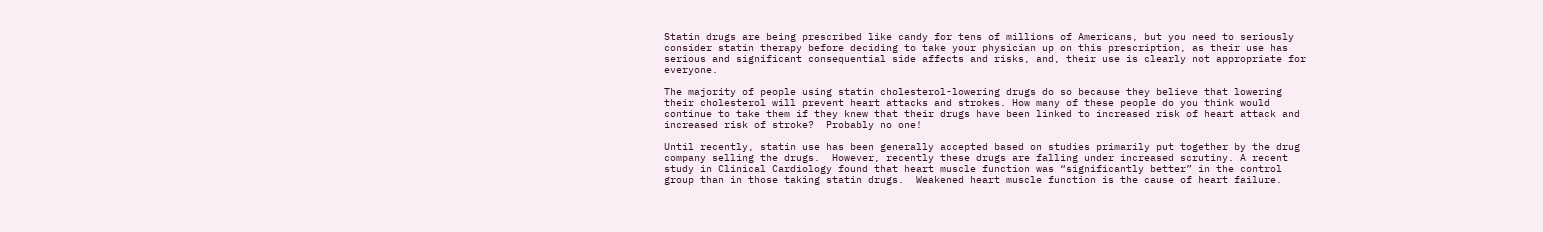Statin drugs are being prescribed like candy for tens of millions of Americans, but you need to seriously consider statin therapy before deciding to take your physician up on this prescription, as their use has serious and significant consequential side affects and risks, and, their use is clearly not appropriate for everyone.

The majority of people using statin cholesterol-lowering drugs do so because they believe that lowering their cholesterol will prevent heart attacks and strokes. How many of these people do you think would continue to take them if they knew that their drugs have been linked to increased risk of heart attack and increased risk of stroke?  Probably no one!

Until recently, statin use has been generally accepted based on studies primarily put together by the drug company selling the drugs.  However, recently these drugs are falling under increased scrutiny. A recent study in Clinical Cardiology found that heart muscle function was “significantly better” in the control group than in those taking statin drugs.  Weakened heart muscle function is the cause of heart failure.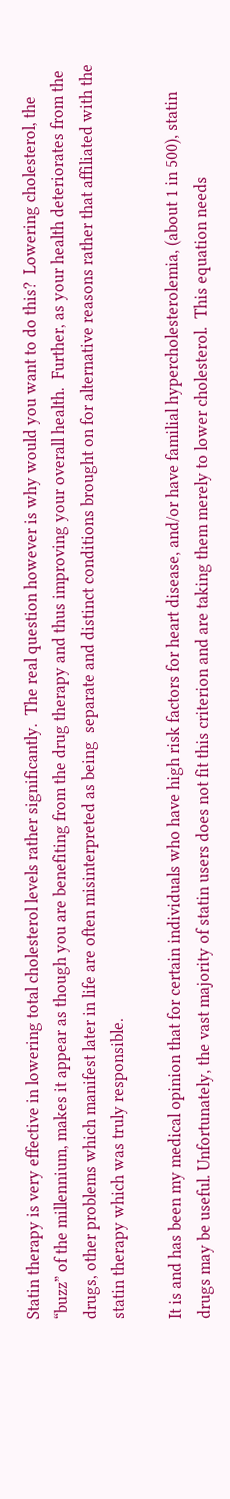Statin therapy is very effective in lowering total cholesterol levels rather significantly.  The real question however is why would you want to do this?  Lowering cholesterol, the “buzz” of the millennium, makes it appear as though you are benefiting from the drug therapy and thus improving your overall health.  Further, as your health deteriorates from the drugs, other problems which manifest later in life are often misinterpreted as being  separate and distinct conditions brought on for alternative reasons rather that affiliated with the statin therapy which was truly responsible.

It is and has been my medical opinion that for certain individuals who have high risk factors for heart disease, and/or have familial hypercholesterolemia, (about 1 in 500), statin drugs may be useful. Unfortunately, the vast majority of statin users does not fit this criterion and are taking them merely to lower cholesterol.  This equation needs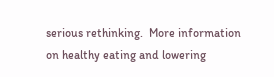serious rethinking.  More information on healthy eating and lowering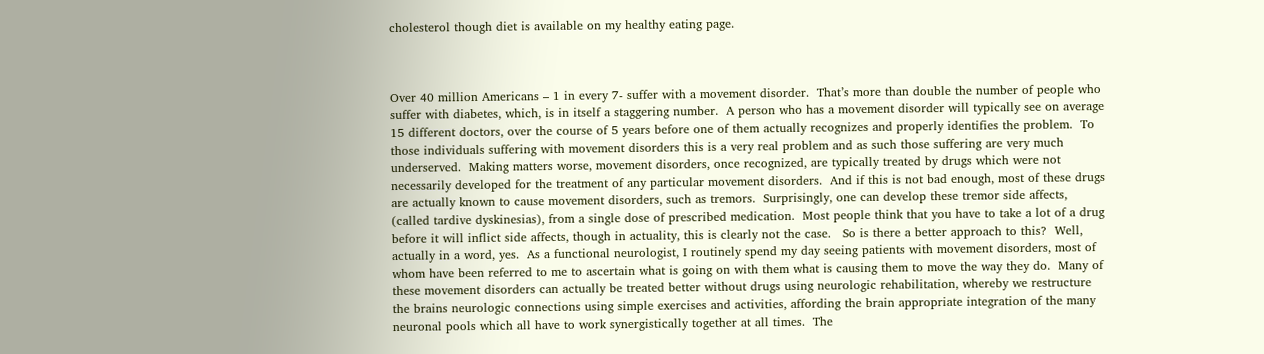cholesterol though diet is available on my healthy eating page.



Over 40 million Americans – 1 in every 7- suffer with a movement disorder.  That’s more than double the number of people who suffer with diabetes, which, is in itself a staggering number.  A person who has a movement disorder will typically see on average 15 different doctors, over the course of 5 years before one of them actually recognizes and properly identifies the problem.  To those individuals suffering with movement disorders this is a very real problem and as such those suffering are very much underserved.  Making matters worse, movement disorders, once recognized, are typically treated by drugs which were not necessarily developed for the treatment of any particular movement disorders.  And if this is not bad enough, most of these drugs are actually known to cause movement disorders, such as tremors.  Surprisingly, one can develop these tremor side affects, (called tardive dyskinesias), from a single dose of prescribed medication.  Most people think that you have to take a lot of a drug before it will inflict side affects, though in actuality, this is clearly not the case.   So is there a better approach to this?  Well, actually in a word, yes.  As a functional neurologist, I routinely spend my day seeing patients with movement disorders, most of whom have been referred to me to ascertain what is going on with them what is causing them to move the way they do.  Many of these movement disorders can actually be treated better without drugs using neurologic rehabilitation, whereby we restructure the brains neurologic connections using simple exercises and activities, affording the brain appropriate integration of the many neuronal pools which all have to work synergistically together at all times.  The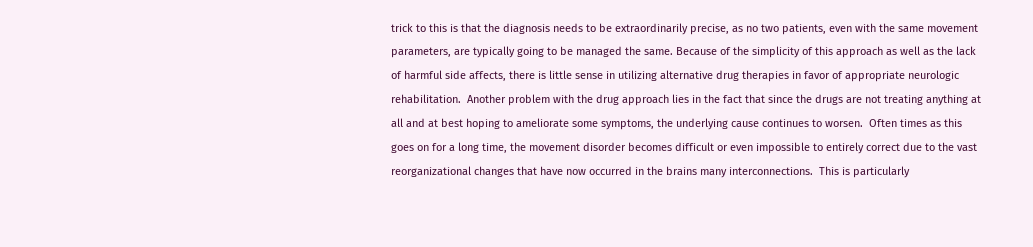trick to this is that the diagnosis needs to be extraordinarily precise, as no two patients, even with the same movement parameters, are typically going to be managed the same. Because of the simplicity of this approach as well as the lack of harmful side affects, there is little sense in utilizing alternative drug therapies in favor of appropriate neurologic rehabilitation.  Another problem with the drug approach lies in the fact that since the drugs are not treating anything at all and at best hoping to ameliorate some symptoms, the underlying cause continues to worsen.  Often times as this goes on for a long time, the movement disorder becomes difficult or even impossible to entirely correct due to the vast reorganizational changes that have now occurred in the brains many interconnections.  This is particularly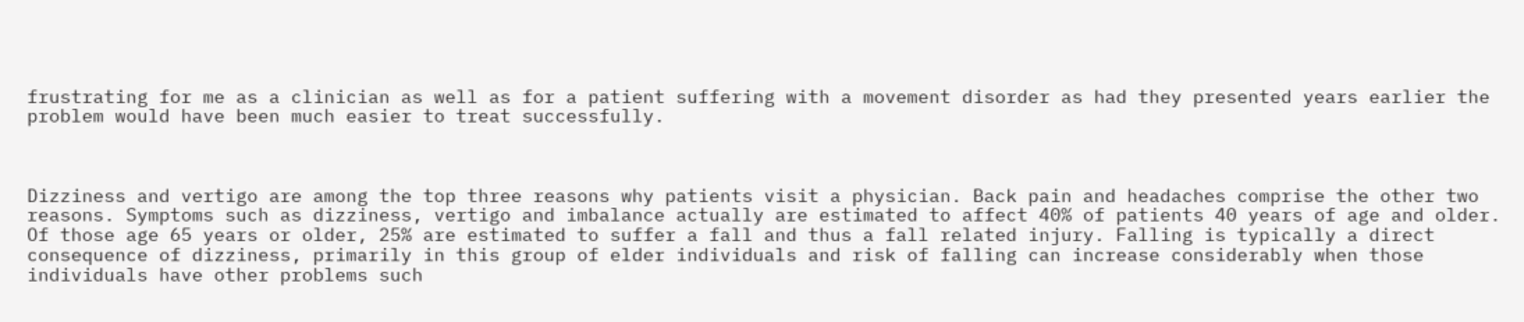frustrating for me as a clinician as well as for a patient suffering with a movement disorder as had they presented years earlier the problem would have been much easier to treat successfully.



Dizziness and vertigo are among the top three reasons why patients visit a physician. Back pain and headaches comprise the other two reasons. Symptoms such as dizziness, vertigo and imbalance actually are estimated to affect 40% of patients 40 years of age and older. Of those age 65 years or older, 25% are estimated to suffer a fall and thus a fall related injury. Falling is typically a direct consequence of dizziness, primarily in this group of elder individuals and risk of falling can increase considerably when those individuals have other problems such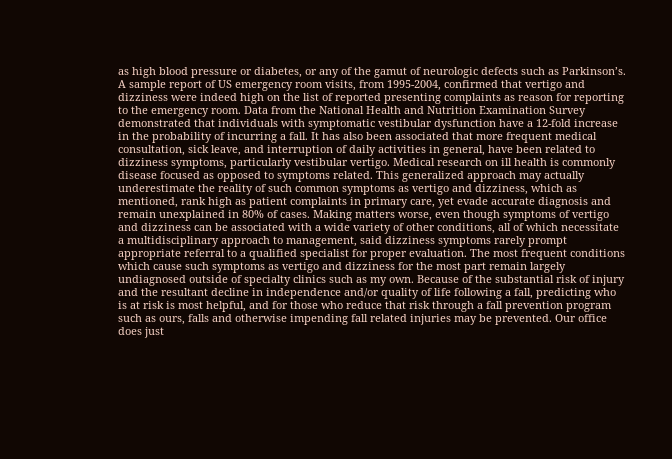as high blood pressure or diabetes, or any of the gamut of neurologic defects such as Parkinson’s. A sample report of US emergency room visits, from 1995-2004, confirmed that vertigo and dizziness were indeed high on the list of reported presenting complaints as reason for reporting to the emergency room. Data from the National Health and Nutrition Examination Survey demonstrated that individuals with symptomatic vestibular dysfunction have a 12-fold increase in the probability of incurring a fall. It has also been associated that more frequent medical consultation, sick leave, and interruption of daily activities in general, have been related to dizziness symptoms, particularly vestibular vertigo. Medical research on ill health is commonly disease focused as opposed to symptoms related. This generalized approach may actually underestimate the reality of such common symptoms as vertigo and dizziness, which as mentioned, rank high as patient complaints in primary care, yet evade accurate diagnosis and remain unexplained in 80% of cases. Making matters worse, even though symptoms of vertigo and dizziness can be associated with a wide variety of other conditions, all of which necessitate a multidisciplinary approach to management, said dizziness symptoms rarely prompt appropriate referral to a qualified specialist for proper evaluation. The most frequent conditions which cause such symptoms as vertigo and dizziness for the most part remain largely undiagnosed outside of specialty clinics such as my own. Because of the substantial risk of injury and the resultant decline in independence and/or quality of life following a fall, predicting who is at risk is most helpful, and for those who reduce that risk through a fall prevention program such as ours, falls and otherwise impending fall related injuries may be prevented. Our office does just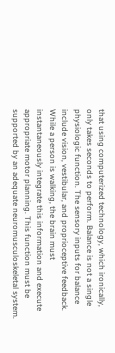that using computerized technology, which ironically, only takes seconds to perform. Balance is not a single physiologic function. The sensory inputs for balance include vision, vestibular, and proprioceptive feedback. While a person is walking, the brain must instantaneously integrate this information and execute appropriate motor planning. This function must be supported by an adequate neuromusculoskeletal system.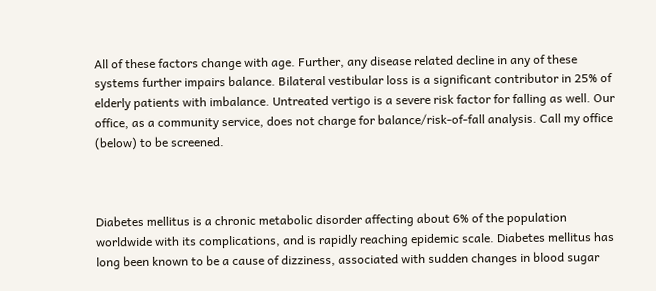All of these factors change with age. Further, any disease related decline in any of these systems further impairs balance. Bilateral vestibular loss is a significant contributor in 25% of elderly patients with imbalance. Untreated vertigo is a severe risk factor for falling as well. Our office, as a community service, does not charge for balance/risk-of-fall analysis. Call my office (below) to be screened.



Diabetes mellitus is a chronic metabolic disorder affecting about 6% of the population worldwide with its complications, and is rapidly reaching epidemic scale. Diabetes mellitus has long been known to be a cause of dizziness, associated with sudden changes in blood sugar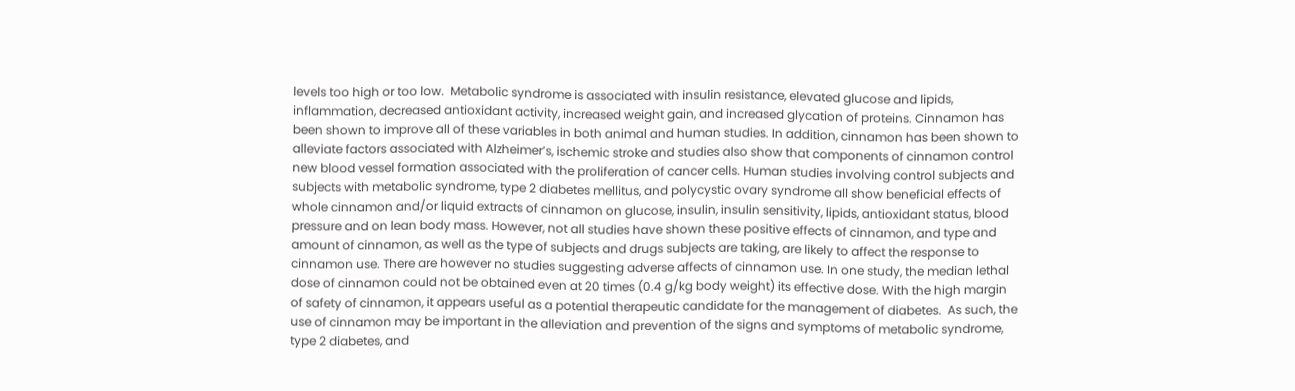levels too high or too low.  Metabolic syndrome is associated with insulin resistance, elevated glucose and lipids, inflammation, decreased antioxidant activity, increased weight gain, and increased glycation of proteins. Cinnamon has been shown to improve all of these variables in both animal and human studies. In addition, cinnamon has been shown to alleviate factors associated with Alzheimer’s, ischemic stroke and studies also show that components of cinnamon control new blood vessel formation associated with the proliferation of cancer cells. Human studies involving control subjects and subjects with metabolic syndrome, type 2 diabetes mellitus, and polycystic ovary syndrome all show beneficial effects of whole cinnamon and/or liquid extracts of cinnamon on glucose, insulin, insulin sensitivity, lipids, antioxidant status, blood pressure and on lean body mass. However, not all studies have shown these positive effects of cinnamon, and type and amount of cinnamon, as well as the type of subjects and drugs subjects are taking, are likely to affect the response to cinnamon use. There are however no studies suggesting adverse affects of cinnamon use. In one study, the median lethal dose of cinnamon could not be obtained even at 20 times (0.4 g/kg body weight) its effective dose. With the high margin of safety of cinnamon, it appears useful as a potential therapeutic candidate for the management of diabetes.  As such, the use of cinnamon may be important in the alleviation and prevention of the signs and symptoms of metabolic syndrome, type 2 diabetes, and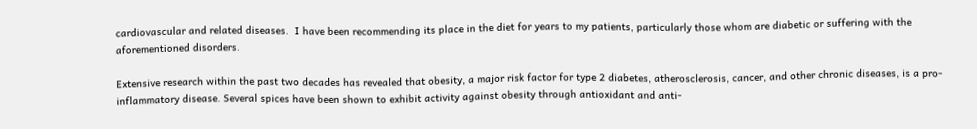cardiovascular and related diseases.  I have been recommending its place in the diet for years to my patients, particularly those whom are diabetic or suffering with the aforementioned disorders.

Extensive research within the past two decades has revealed that obesity, a major risk factor for type 2 diabetes, atherosclerosis, cancer, and other chronic diseases, is a pro-inflammatory disease. Several spices have been shown to exhibit activity against obesity through antioxidant and anti-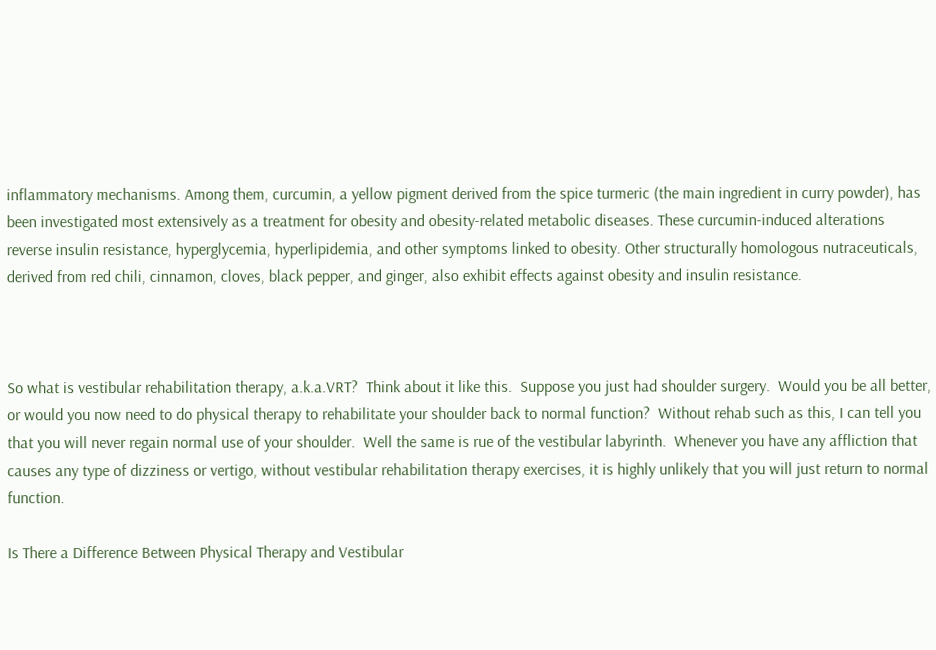inflammatory mechanisms. Among them, curcumin, a yellow pigment derived from the spice turmeric (the main ingredient in curry powder), has been investigated most extensively as a treatment for obesity and obesity-related metabolic diseases. These curcumin-induced alterations reverse insulin resistance, hyperglycemia, hyperlipidemia, and other symptoms linked to obesity. Other structurally homologous nutraceuticals, derived from red chili, cinnamon, cloves, black pepper, and ginger, also exhibit effects against obesity and insulin resistance.



So what is vestibular rehabilitation therapy, a.k.a.VRT?  Think about it like this.  Suppose you just had shoulder surgery.  Would you be all better, or would you now need to do physical therapy to rehabilitate your shoulder back to normal function?  Without rehab such as this, I can tell you that you will never regain normal use of your shoulder.  Well the same is rue of the vestibular labyrinth.  Whenever you have any affliction that causes any type of dizziness or vertigo, without vestibular rehabilitation therapy exercises, it is highly unlikely that you will just return to normal function.

Is There a Difference Between Physical Therapy and Vestibular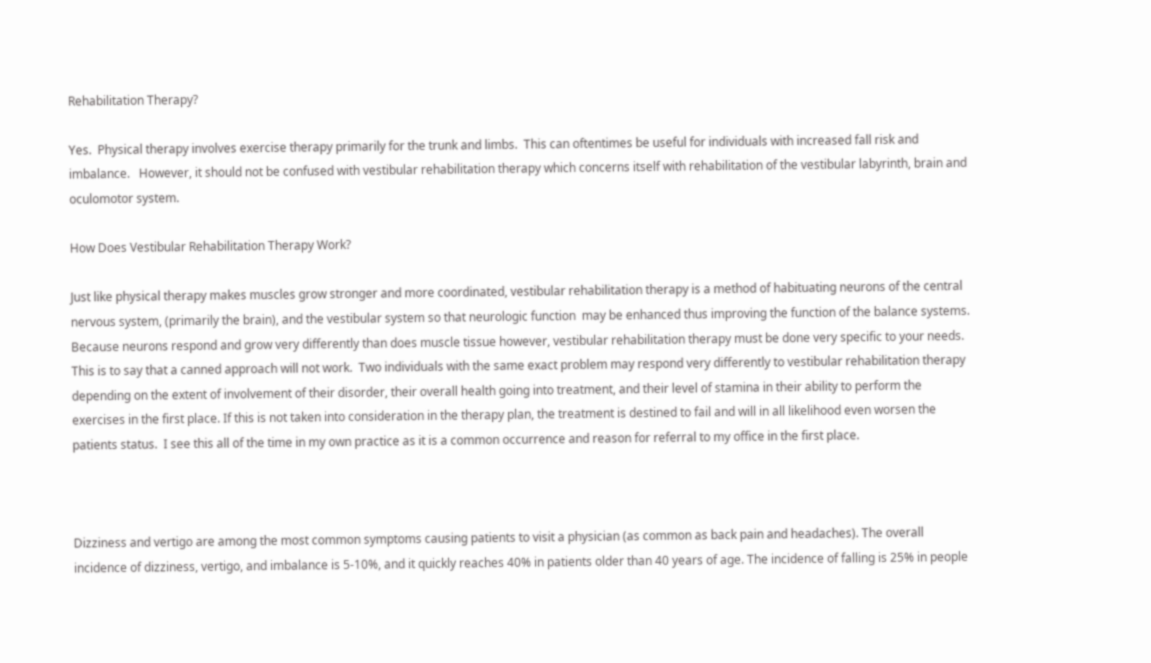Rehabilitation Therapy?

Yes.  Physical therapy involves exercise therapy primarily for the trunk and limbs.  This can oftentimes be useful for individuals with increased fall risk and imbalance.   However, it should not be confused with vestibular rehabilitation therapy which concerns itself with rehabilitation of the vestibular labyrinth, brain and oculomotor system.

How Does Vestibular Rehabilitation Therapy Work?

Just like physical therapy makes muscles grow stronger and more coordinated, vestibular rehabilitation therapy is a method of habituating neurons of the central nervous system, (primarily the brain), and the vestibular system so that neurologic function  may be enhanced thus improving the function of the balance systems. Because neurons respond and grow very differently than does muscle tissue however, vestibular rehabilitation therapy must be done very specific to your needs.  This is to say that a canned approach will not work.  Two individuals with the same exact problem may respond very differently to vestibular rehabilitation therapy depending on the extent of involvement of their disorder, their overall health going into treatment, and their level of stamina in their ability to perform the exercises in the first place. If this is not taken into consideration in the therapy plan, the treatment is destined to fail and will in all likelihood even worsen the patients status.  I see this all of the time in my own practice as it is a common occurrence and reason for referral to my office in the first place.



Dizziness and vertigo are among the most common symptoms causing patients to visit a physician (as common as back pain and headaches). The overall incidence of dizziness, vertigo, and imbalance is 5-10%, and it quickly reaches 40% in patients older than 40 years of age. The incidence of falling is 25% in people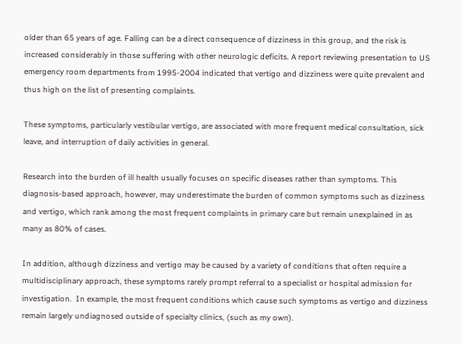older than 65 years of age. Falling can be a direct consequence of dizziness in this group, and the risk is increased considerably in those suffering with other neurologic deficits. A report reviewing presentation to US emergency room departments from 1995-2004 indicated that vertigo and dizziness were quite prevalent and thus high on the list of presenting complaints.

These symptoms, particularly vestibular vertigo, are associated with more frequent medical consultation, sick leave, and interruption of daily activities in general.

Research into the burden of ill health usually focuses on specific diseases rather than symptoms. This diagnosis-based approach, however, may underestimate the burden of common symptoms such as dizziness and vertigo, which rank among the most frequent complaints in primary care but remain unexplained in as many as 80% of cases.

In addition, although dizziness and vertigo may be caused by a variety of conditions that often require a multidisciplinary approach, these symptoms rarely prompt referral to a specialist or hospital admission for investigation.  In example, the most frequent conditions which cause such symptoms as vertigo and dizziness remain largely undiagnosed outside of specialty clinics, (such as my own).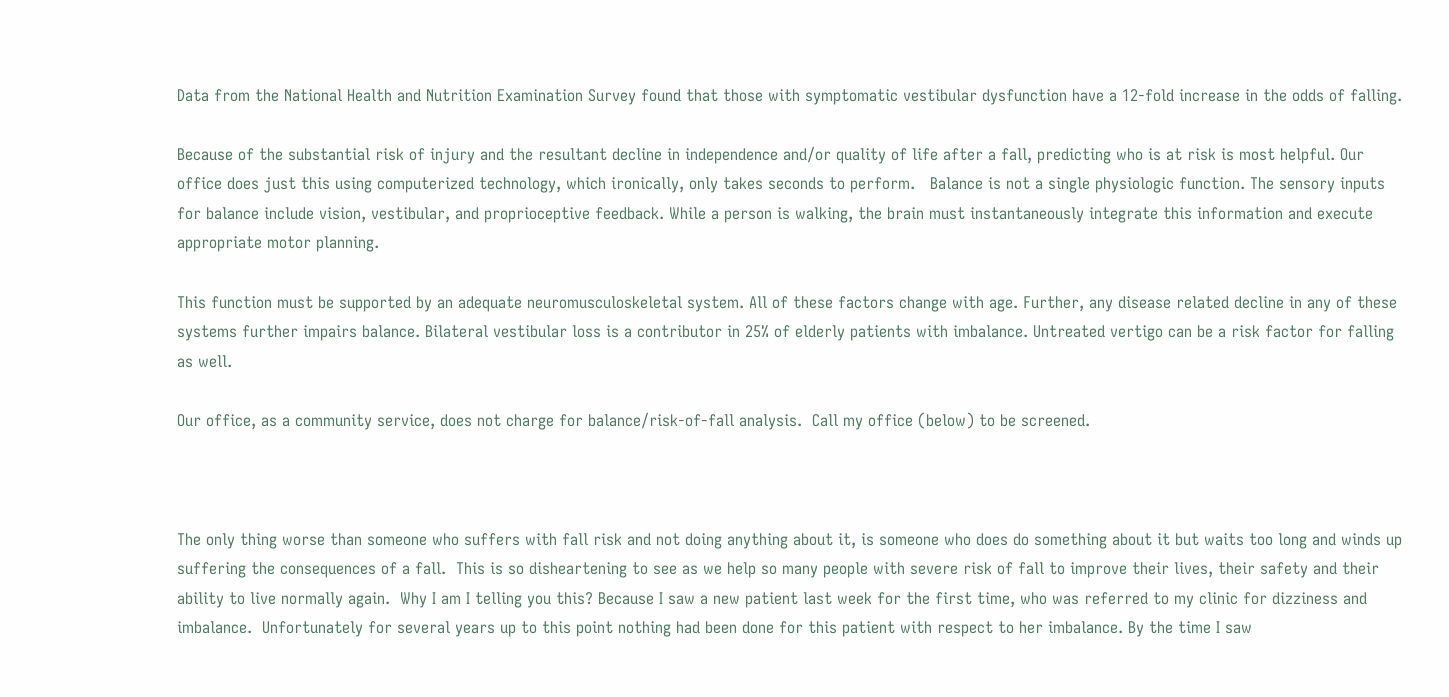Data from the National Health and Nutrition Examination Survey found that those with symptomatic vestibular dysfunction have a 12-fold increase in the odds of falling.

Because of the substantial risk of injury and the resultant decline in independence and/or quality of life after a fall, predicting who is at risk is most helpful. Our office does just this using computerized technology, which ironically, only takes seconds to perform.   Balance is not a single physiologic function. The sensory inputs for balance include vision, vestibular, and proprioceptive feedback. While a person is walking, the brain must instantaneously integrate this information and execute appropriate motor planning.

This function must be supported by an adequate neuromusculoskeletal system. All of these factors change with age. Further, any disease related decline in any of these systems further impairs balance. Bilateral vestibular loss is a contributor in 25% of elderly patients with imbalance. Untreated vertigo can be a risk factor for falling as well.

Our office, as a community service, does not charge for balance/risk-of-fall analysis.  Call my office (below) to be screened.



The only thing worse than someone who suffers with fall risk and not doing anything about it, is someone who does do something about it but waits too long and winds up suffering the consequences of a fall.  This is so disheartening to see as we help so many people with severe risk of fall to improve their lives, their safety and their ability to live normally again.  Why I am I telling you this? Because I saw a new patient last week for the first time, who was referred to my clinic for dizziness and imbalance.  Unfortunately for several years up to this point nothing had been done for this patient with respect to her imbalance. By the time I saw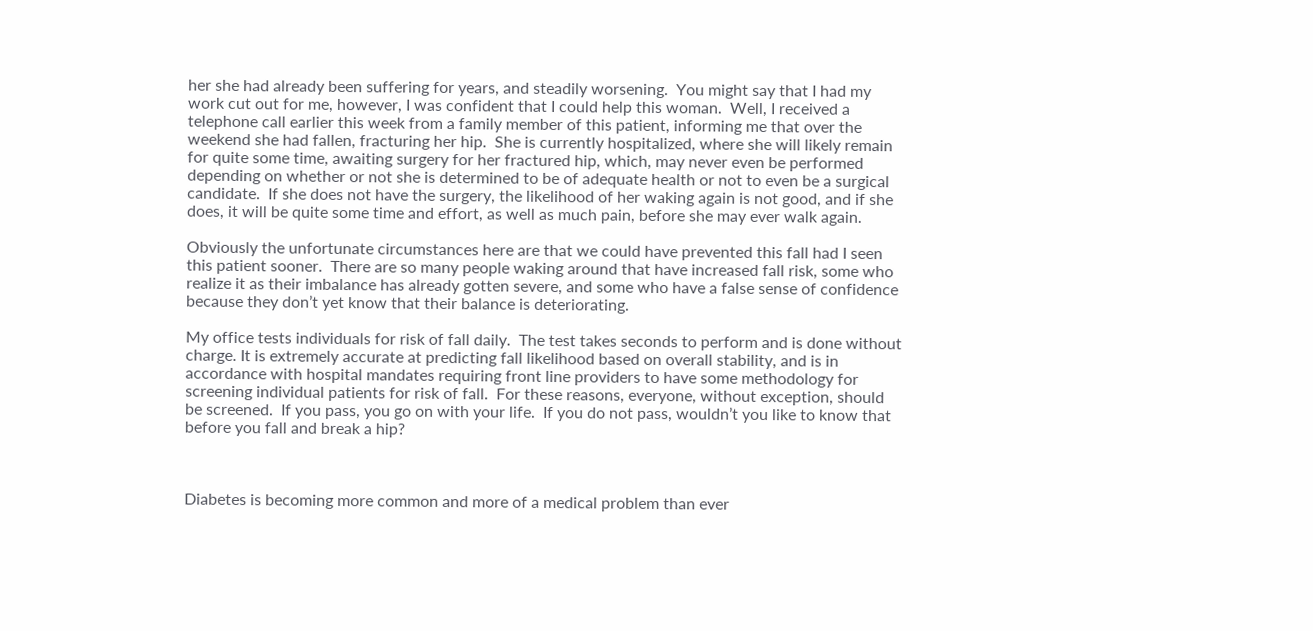her she had already been suffering for years, and steadily worsening.  You might say that I had my work cut out for me, however, I was confident that I could help this woman.  Well, I received a telephone call earlier this week from a family member of this patient, informing me that over the weekend she had fallen, fracturing her hip.  She is currently hospitalized, where she will likely remain for quite some time, awaiting surgery for her fractured hip, which, may never even be performed depending on whether or not she is determined to be of adequate health or not to even be a surgical candidate.  If she does not have the surgery, the likelihood of her waking again is not good, and if she does, it will be quite some time and effort, as well as much pain, before she may ever walk again.

Obviously the unfortunate circumstances here are that we could have prevented this fall had I seen this patient sooner.  There are so many people waking around that have increased fall risk, some who realize it as their imbalance has already gotten severe, and some who have a false sense of confidence because they don’t yet know that their balance is deteriorating.

My office tests individuals for risk of fall daily.  The test takes seconds to perform and is done without charge. It is extremely accurate at predicting fall likelihood based on overall stability, and is in accordance with hospital mandates requiring front line providers to have some methodology for screening individual patients for risk of fall.  For these reasons, everyone, without exception, should be screened.  If you pass, you go on with your life.  If you do not pass, wouldn’t you like to know that before you fall and break a hip?



Diabetes is becoming more common and more of a medical problem than ever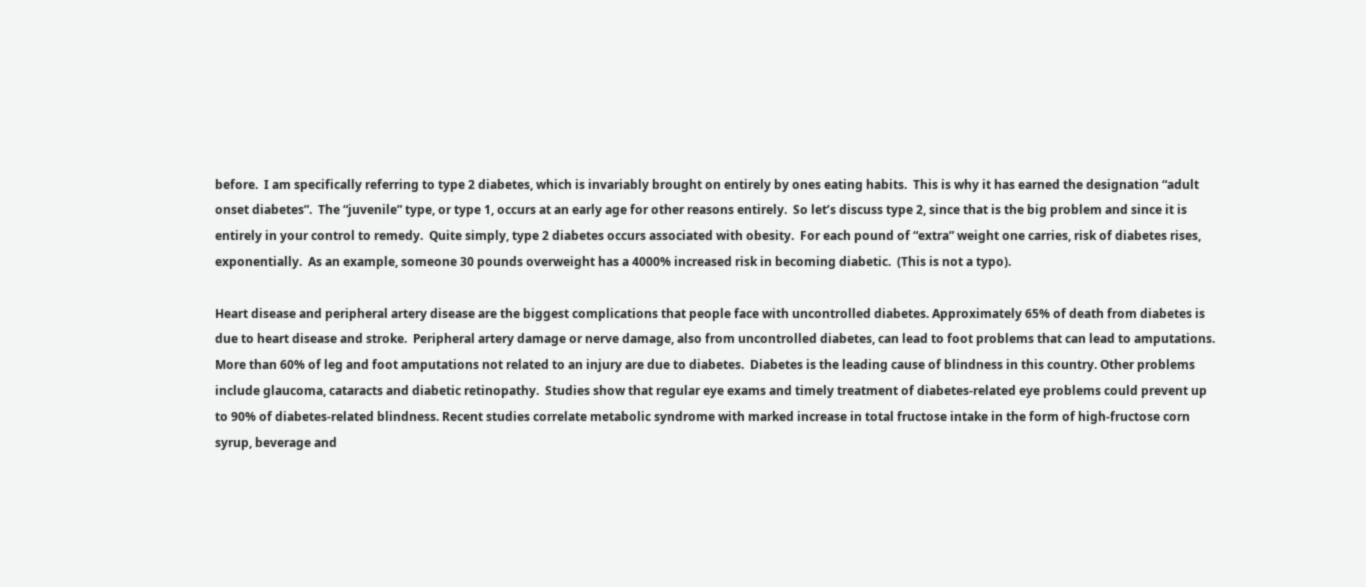before.  I am specifically referring to type 2 diabetes, which is invariably brought on entirely by ones eating habits.  This is why it has earned the designation “adult onset diabetes”.  The “juvenile” type, or type 1, occurs at an early age for other reasons entirely.  So let’s discuss type 2, since that is the big problem and since it is entirely in your control to remedy.  Quite simply, type 2 diabetes occurs associated with obesity.  For each pound of “extra” weight one carries, risk of diabetes rises, exponentially.  As an example, someone 30 pounds overweight has a 4000% increased risk in becoming diabetic.  (This is not a typo).

Heart disease and peripheral artery disease are the biggest complications that people face with uncontrolled diabetes. Approximately 65% of death from diabetes is due to heart disease and stroke.  Peripheral artery damage or nerve damage, also from uncontrolled diabetes, can lead to foot problems that can lead to amputations. More than 60% of leg and foot amputations not related to an injury are due to diabetes.  Diabetes is the leading cause of blindness in this country. Other problems include glaucoma, cataracts and diabetic retinopathy.  Studies show that regular eye exams and timely treatment of diabetes-related eye problems could prevent up to 90% of diabetes-related blindness. Recent studies correlate metabolic syndrome with marked increase in total fructose intake in the form of high-fructose corn syrup, beverage and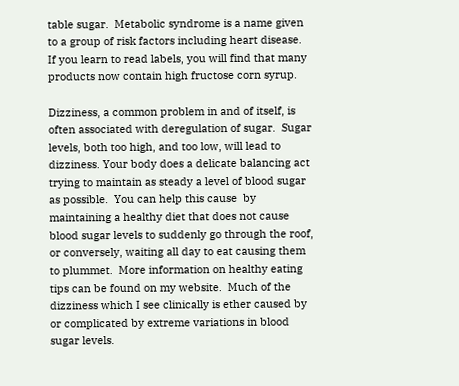table sugar.  Metabolic syndrome is a name given to a group of risk factors including heart disease.  If you learn to read labels, you will find that many products now contain high fructose corn syrup.

Dizziness, a common problem in and of itself, is often associated with deregulation of sugar.  Sugar levels, both too high, and too low, will lead to dizziness. Your body does a delicate balancing act trying to maintain as steady a level of blood sugar as possible.  You can help this cause  by maintaining a healthy diet that does not cause blood sugar levels to suddenly go through the roof, or conversely, waiting all day to eat causing them to plummet.  More information on healthy eating tips can be found on my website.  Much of the dizziness which I see clinically is ether caused by or complicated by extreme variations in blood sugar levels.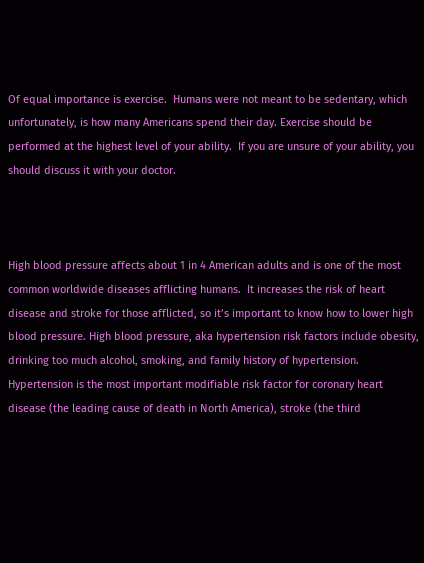Of equal importance is exercise.  Humans were not meant to be sedentary, which unfortunately, is how many Americans spend their day. Exercise should be performed at the highest level of your ability.  If you are unsure of your ability, you should discuss it with your doctor.



High blood pressure affects about 1 in 4 American adults and is one of the most common worldwide diseases afflicting humans.  It increases the risk of heart disease and stroke for those afflicted, so it’s important to know how to lower high blood pressure. High blood pressure, aka hypertension risk factors include obesity, drinking too much alcohol, smoking, and family history of hypertension.  Hypertension is the most important modifiable risk factor for coronary heart disease (the leading cause of death in North America), stroke (the third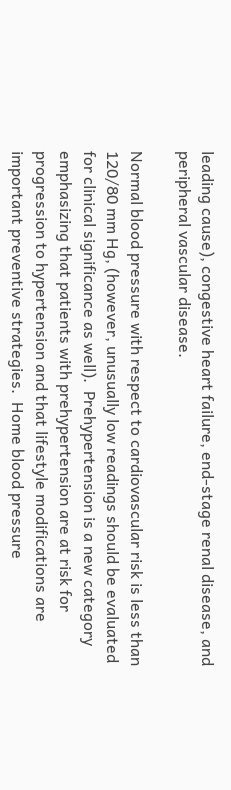leading cause), congestive heart failure, end-stage renal disease, and peripheral vascular disease.

Normal blood pressure with respect to cardiovascular risk is less than 120/80 mm Hg, (however, unusually low readings should be evaluated for clinical significance as well).  Prehypertension is a new category emphasizing that patients with prehypertension are at risk for progression to hypertension and that lifestyle modifications are important preventive strategies.  Home blood pressure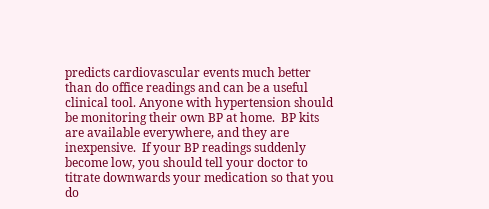predicts cardiovascular events much better than do office readings and can be a useful clinical tool. Anyone with hypertension should be monitoring their own BP at home.  BP kits are available everywhere, and they are inexpensive.  If your BP readings suddenly become low, you should tell your doctor to titrate downwards your medication so that you do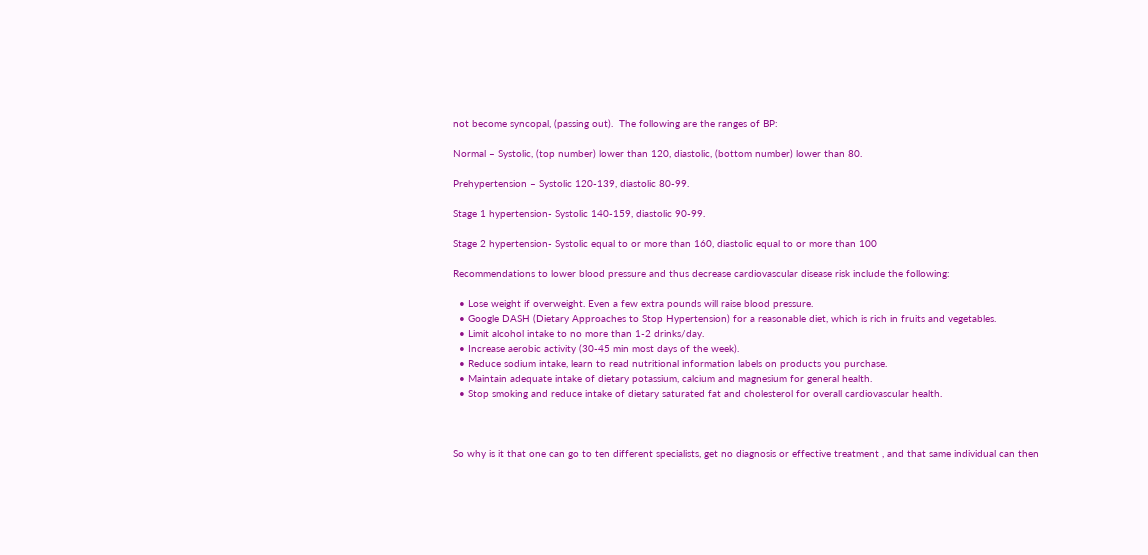not become syncopal, (passing out).  The following are the ranges of BP:

Normal – Systolic, (top number) lower than 120, diastolic, (bottom number) lower than 80.

Prehypertension – Systolic 120-139, diastolic 80-99.

Stage 1 hypertension- Systolic 140-159, diastolic 90-99.

Stage 2 hypertension- Systolic equal to or more than 160, diastolic equal to or more than 100

Recommendations to lower blood pressure and thus decrease cardiovascular disease risk include the following:

  • Lose weight if overweight. Even a few extra pounds will raise blood pressure.
  • Google DASH (Dietary Approaches to Stop Hypertension) for a reasonable diet, which is rich in fruits and vegetables.
  • Limit alcohol intake to no more than 1-2 drinks/day.
  • Increase aerobic activity (30-45 min most days of the week).
  • Reduce sodium intake, learn to read nutritional information labels on products you purchase.
  • Maintain adequate intake of dietary potassium, calcium and magnesium for general health.
  • Stop smoking and reduce intake of dietary saturated fat and cholesterol for overall cardiovascular health.



So why is it that one can go to ten different specialists, get no diagnosis or effective treatment , and that same individual can then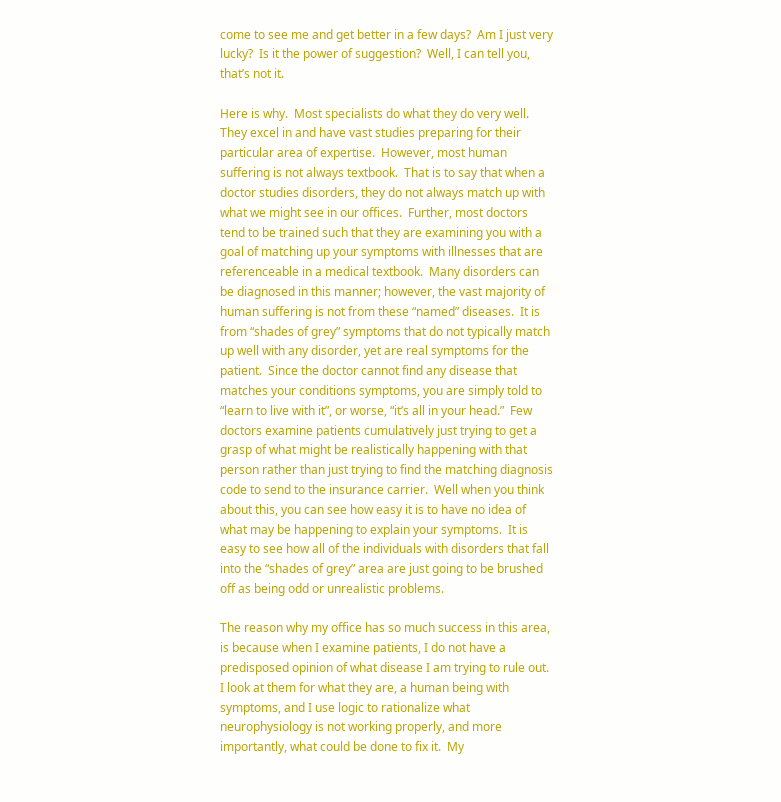come to see me and get better in a few days?  Am I just very lucky?  Is it the power of suggestion?  Well, I can tell you, that’s not it.

Here is why.  Most specialists do what they do very well.  They excel in and have vast studies preparing for their particular area of expertise.  However, most human suffering is not always textbook.  That is to say that when a doctor studies disorders, they do not always match up with what we might see in our offices.  Further, most doctors tend to be trained such that they are examining you with a goal of matching up your symptoms with illnesses that are referenceable in a medical textbook.  Many disorders can be diagnosed in this manner; however, the vast majority of human suffering is not from these “named” diseases.  It is from “shades of grey” symptoms that do not typically match up well with any disorder, yet are real symptoms for the patient.  Since the doctor cannot find any disease that matches your conditions symptoms, you are simply told to “learn to live with it”, or worse, “it’s all in your head.”  Few doctors examine patients cumulatively just trying to get a grasp of what might be realistically happening with that person rather than just trying to find the matching diagnosis code to send to the insurance carrier.  Well when you think about this, you can see how easy it is to have no idea of what may be happening to explain your symptoms.  It is easy to see how all of the individuals with disorders that fall into the “shades of grey” area are just going to be brushed off as being odd or unrealistic problems.

The reason why my office has so much success in this area, is because when I examine patients, I do not have a predisposed opinion of what disease I am trying to rule out.  I look at them for what they are, a human being with symptoms, and I use logic to rationalize what neurophysiology is not working properly, and more importantly, what could be done to fix it.  My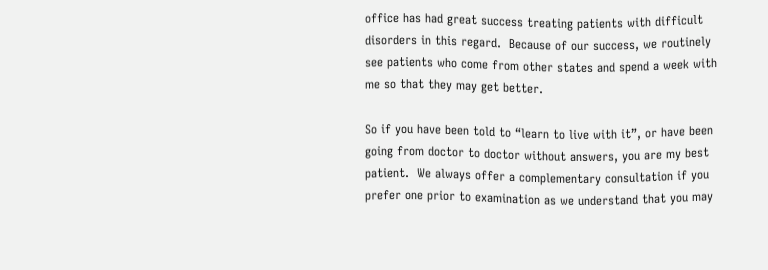office has had great success treating patients with difficult disorders in this regard.  Because of our success, we routinely see patients who come from other states and spend a week with me so that they may get better.

So if you have been told to “learn to live with it”, or have been going from doctor to doctor without answers, you are my best patient.  We always offer a complementary consultation if you prefer one prior to examination as we understand that you may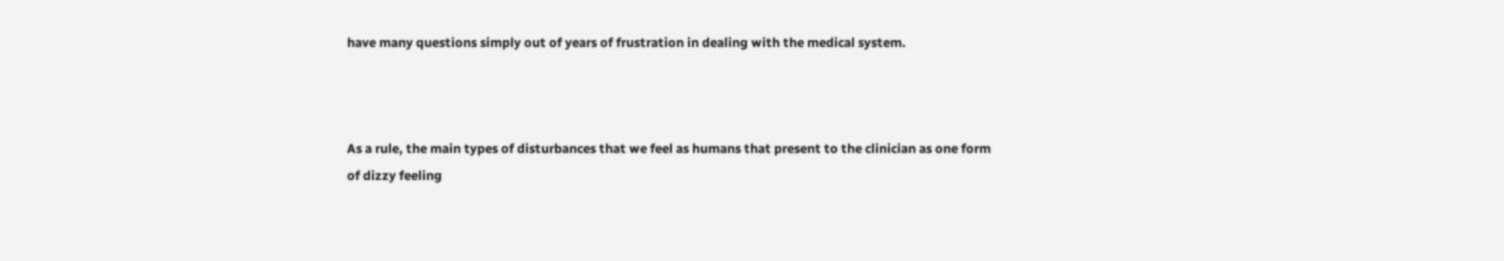have many questions simply out of years of frustration in dealing with the medical system.



As a rule, the main types of disturbances that we feel as humans that present to the clinician as one form of dizzy feeling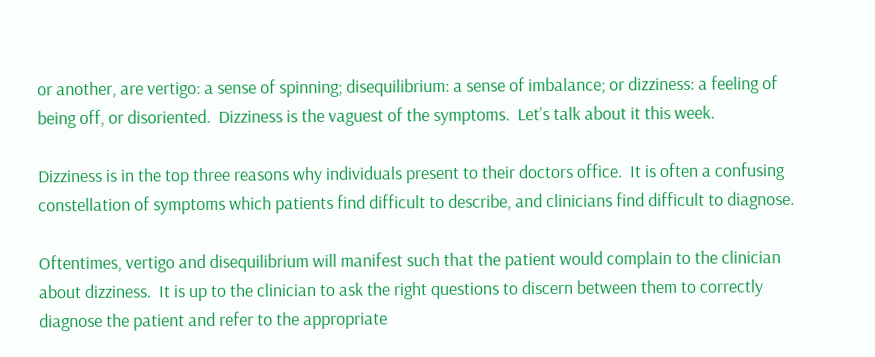or another, are vertigo: a sense of spinning; disequilibrium: a sense of imbalance; or dizziness: a feeling of being off, or disoriented.  Dizziness is the vaguest of the symptoms.  Let’s talk about it this week.

Dizziness is in the top three reasons why individuals present to their doctors office.  It is often a confusing constellation of symptoms which patients find difficult to describe, and clinicians find difficult to diagnose.

Oftentimes, vertigo and disequilibrium will manifest such that the patient would complain to the clinician about dizziness.  It is up to the clinician to ask the right questions to discern between them to correctly diagnose the patient and refer to the appropriate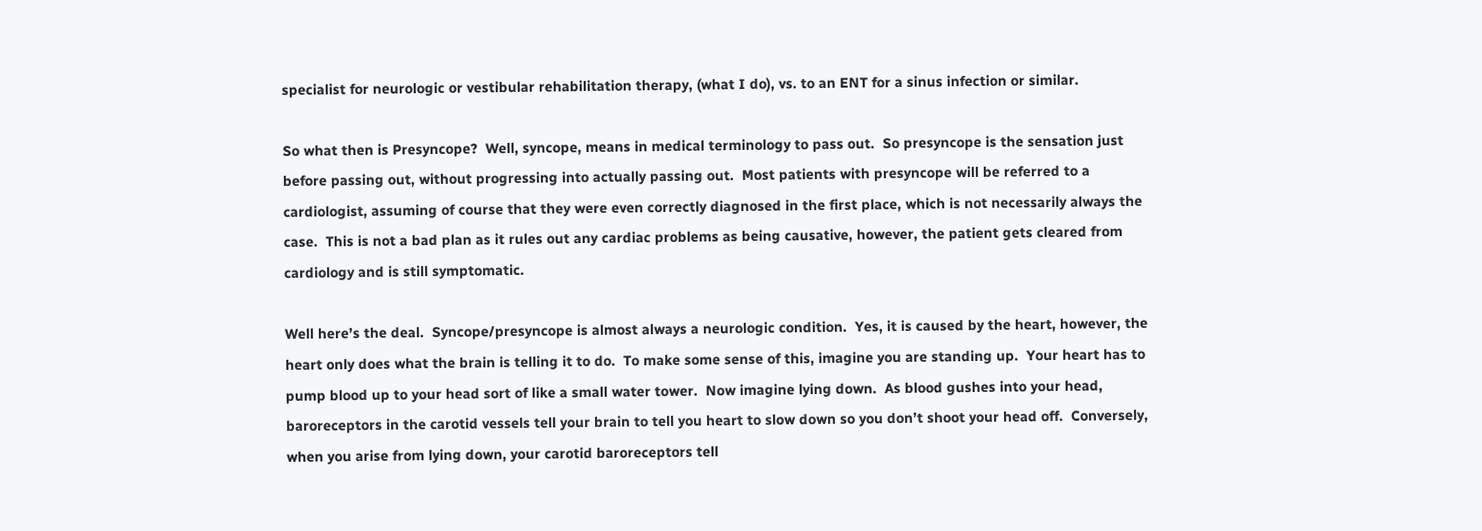specialist for neurologic or vestibular rehabilitation therapy, (what I do), vs. to an ENT for a sinus infection or similar.

So what then is Presyncope?  Well, syncope, means in medical terminology to pass out.  So presyncope is the sensation just before passing out, without progressing into actually passing out.  Most patients with presyncope will be referred to a cardiologist, assuming of course that they were even correctly diagnosed in the first place, which is not necessarily always the case.  This is not a bad plan as it rules out any cardiac problems as being causative, however, the patient gets cleared from cardiology and is still symptomatic.

Well here’s the deal.  Syncope/presyncope is almost always a neurologic condition.  Yes, it is caused by the heart, however, the heart only does what the brain is telling it to do.  To make some sense of this, imagine you are standing up.  Your heart has to pump blood up to your head sort of like a small water tower.  Now imagine lying down.  As blood gushes into your head, baroreceptors in the carotid vessels tell your brain to tell you heart to slow down so you don’t shoot your head off.  Conversely, when you arise from lying down, your carotid baroreceptors tell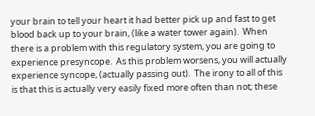your brain to tell your heart it had better pick up and fast to get blood back up to your brain, (like a water tower again).  When there is a problem with this regulatory system, you are going to experience presyncope.  As this problem worsens, you will actually experience syncope, (actually passing out).  The irony to all of this is that this is actually very easily fixed more often than not; these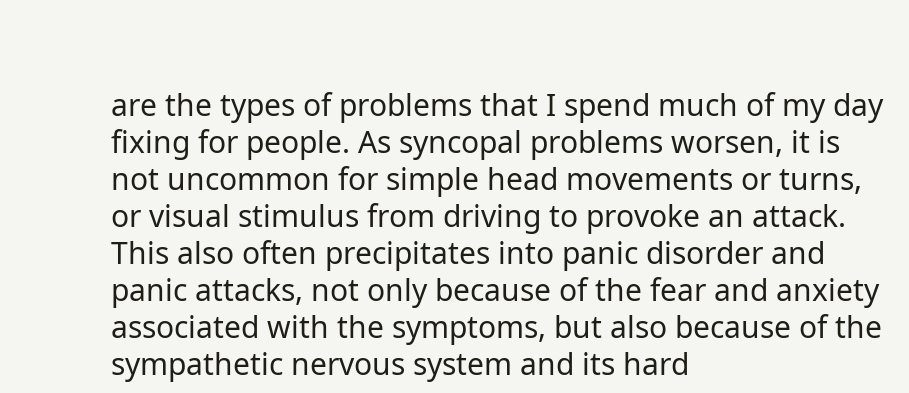are the types of problems that I spend much of my day fixing for people. As syncopal problems worsen, it is not uncommon for simple head movements or turns, or visual stimulus from driving to provoke an attack.  This also often precipitates into panic disorder and panic attacks, not only because of the fear and anxiety associated with the symptoms, but also because of the sympathetic nervous system and its hard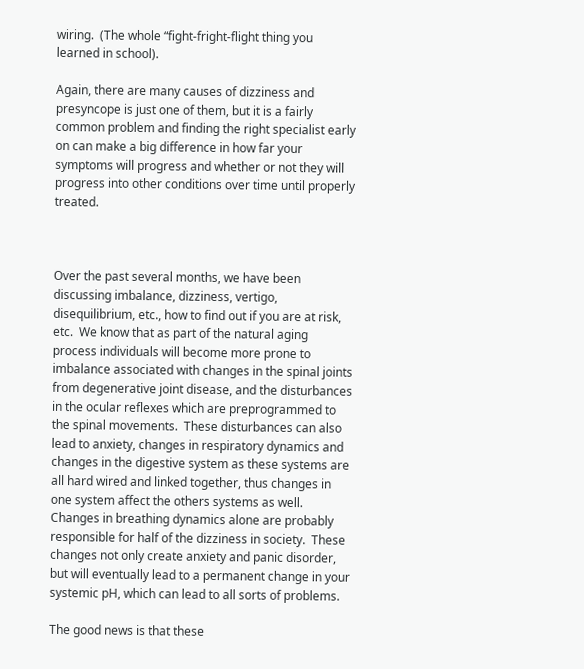wiring.  (The whole “fight-fright-flight thing you learned in school).

Again, there are many causes of dizziness and presyncope is just one of them, but it is a fairly common problem and finding the right specialist early on can make a big difference in how far your symptoms will progress and whether or not they will progress into other conditions over time until properly treated.



Over the past several months, we have been discussing imbalance, dizziness, vertigo, disequilibrium, etc., how to find out if you are at risk, etc.  We know that as part of the natural aging process individuals will become more prone to imbalance associated with changes in the spinal joints from degenerative joint disease, and the disturbances in the ocular reflexes which are preprogrammed to the spinal movements.  These disturbances can also lead to anxiety, changes in respiratory dynamics and changes in the digestive system as these systems are all hard wired and linked together, thus changes in one system affect the others systems as well.  Changes in breathing dynamics alone are probably responsible for half of the dizziness in society.  These changes not only create anxiety and panic disorder, but will eventually lead to a permanent change in your systemic pH, which can lead to all sorts of problems.

The good news is that these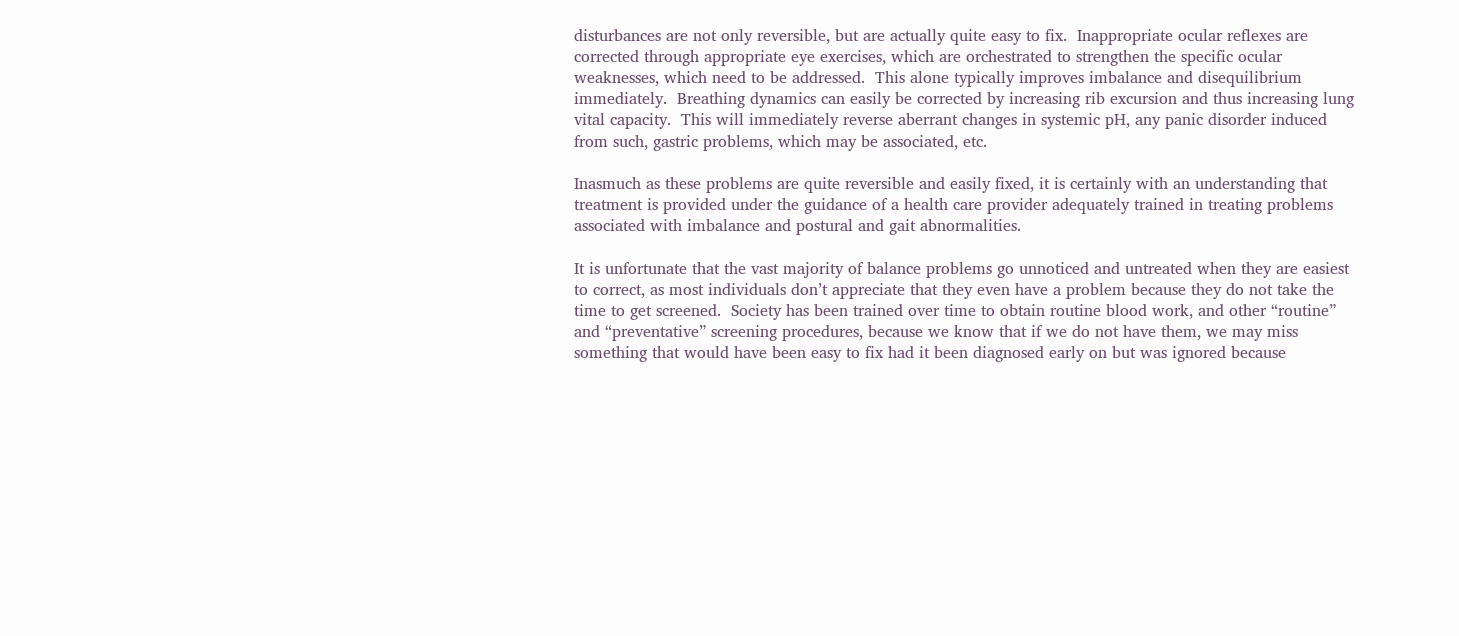disturbances are not only reversible, but are actually quite easy to fix.  Inappropriate ocular reflexes are corrected through appropriate eye exercises, which are orchestrated to strengthen the specific ocular weaknesses, which need to be addressed.  This alone typically improves imbalance and disequilibrium immediately.  Breathing dynamics can easily be corrected by increasing rib excursion and thus increasing lung vital capacity.  This will immediately reverse aberrant changes in systemic pH, any panic disorder induced from such, gastric problems, which may be associated, etc.

Inasmuch as these problems are quite reversible and easily fixed, it is certainly with an understanding that treatment is provided under the guidance of a health care provider adequately trained in treating problems associated with imbalance and postural and gait abnormalities.

It is unfortunate that the vast majority of balance problems go unnoticed and untreated when they are easiest to correct, as most individuals don’t appreciate that they even have a problem because they do not take the time to get screened.  Society has been trained over time to obtain routine blood work, and other “routine” and “preventative” screening procedures, because we know that if we do not have them, we may miss something that would have been easy to fix had it been diagnosed early on but was ignored because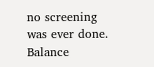no screening was ever done. Balance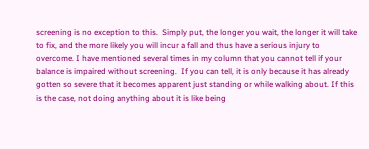screening is no exception to this.  Simply put, the longer you wait, the longer it will take to fix, and the more likely you will incur a fall and thus have a serious injury to overcome. I have mentioned several times in my column that you cannot tell if your balance is impaired without screening.  If you can tell, it is only because it has already gotten so severe that it becomes apparent just standing or while walking about. If this is the case, not doing anything about it is like being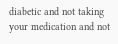diabetic and not taking your medication and not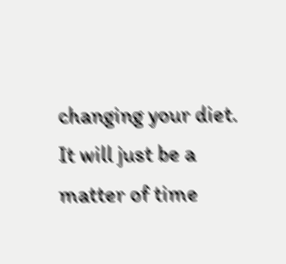changing your diet.  It will just be a matter of time